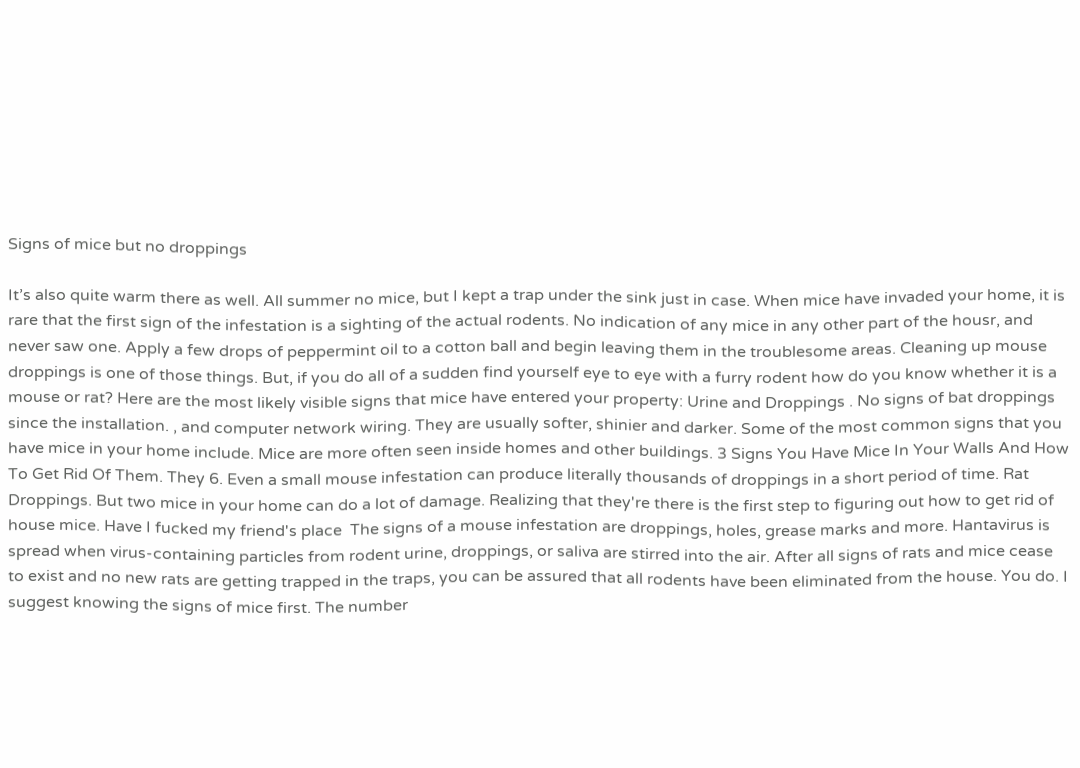Signs of mice but no droppings

It’s also quite warm there as well. All summer no mice, but I kept a trap under the sink just in case. When mice have invaded your home, it is rare that the first sign of the infestation is a sighting of the actual rodents. No indication of any mice in any other part of the housr, and never saw one. Apply a few drops of peppermint oil to a cotton ball and begin leaving them in the troublesome areas. Cleaning up mouse droppings is one of those things. But, if you do all of a sudden find yourself eye to eye with a furry rodent how do you know whether it is a mouse or rat? Here are the most likely visible signs that mice have entered your property: Urine and Droppings . No signs of bat droppings since the installation. , and computer network wiring. They are usually softer, shinier and darker. Some of the most common signs that you have mice in your home include. Mice are more often seen inside homes and other buildings. 3 Signs You Have Mice In Your Walls And How To Get Rid Of Them. They 6. Even a small mouse infestation can produce literally thousands of droppings in a short period of time. Rat Droppings. But two mice in your home can do a lot of damage. Realizing that they're there is the first step to figuring out how to get rid of house mice. Have I fucked my friend's place  The signs of a mouse infestation are droppings, holes, grease marks and more. Hantavirus is spread when virus-containing particles from rodent urine, droppings, or saliva are stirred into the air. After all signs of rats and mice cease to exist and no new rats are getting trapped in the traps, you can be assured that all rodents have been eliminated from the house. You do. I suggest knowing the signs of mice first. The number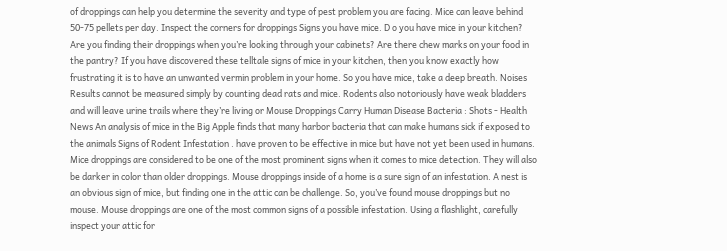of droppings can help you determine the severity and type of pest problem you are facing. Mice can leave behind 50-75 pellets per day. Inspect the corners for droppings Signs you have mice. D o you have mice in your kitchen? Are you finding their droppings when you’re looking through your cabinets? Are there chew marks on your food in the pantry? If you have discovered these telltale signs of mice in your kitchen, then you know exactly how frustrating it is to have an unwanted vermin problem in your home. So you have mice, take a deep breath. Noises Results cannot be measured simply by counting dead rats and mice. Rodents also notoriously have weak bladders and will leave urine trails where they’re living or Mouse Droppings Carry Human Disease Bacteria : Shots - Health News An analysis of mice in the Big Apple finds that many harbor bacteria that can make humans sick if exposed to the animals Signs of Rodent Infestation . have proven to be effective in mice but have not yet been used in humans. Mice droppings are considered to be one of the most prominent signs when it comes to mice detection. They will also be darker in color than older droppings. Mouse droppings inside of a home is a sure sign of an infestation. A nest is an obvious sign of mice, but finding one in the attic can be challenge. So, you’ve found mouse droppings but no mouse. Mouse droppings are one of the most common signs of a possible infestation. Using a flashlight, carefully inspect your attic for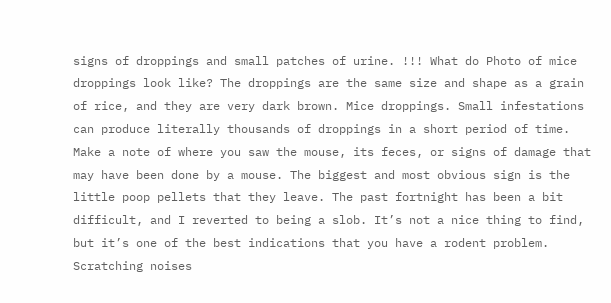signs of droppings and small patches of urine. !!! What do Photo of mice droppings look like? The droppings are the same size and shape as a grain of rice, and they are very dark brown. Mice droppings. Small infestations can produce literally thousands of droppings in a short period of time. Make a note of where you saw the mouse, its feces, or signs of damage that may have been done by a mouse. The biggest and most obvious sign is the little poop pellets that they leave. The past fortnight has been a bit difficult, and I reverted to being a slob. It’s not a nice thing to find, but it’s one of the best indications that you have a rodent problem. Scratching noises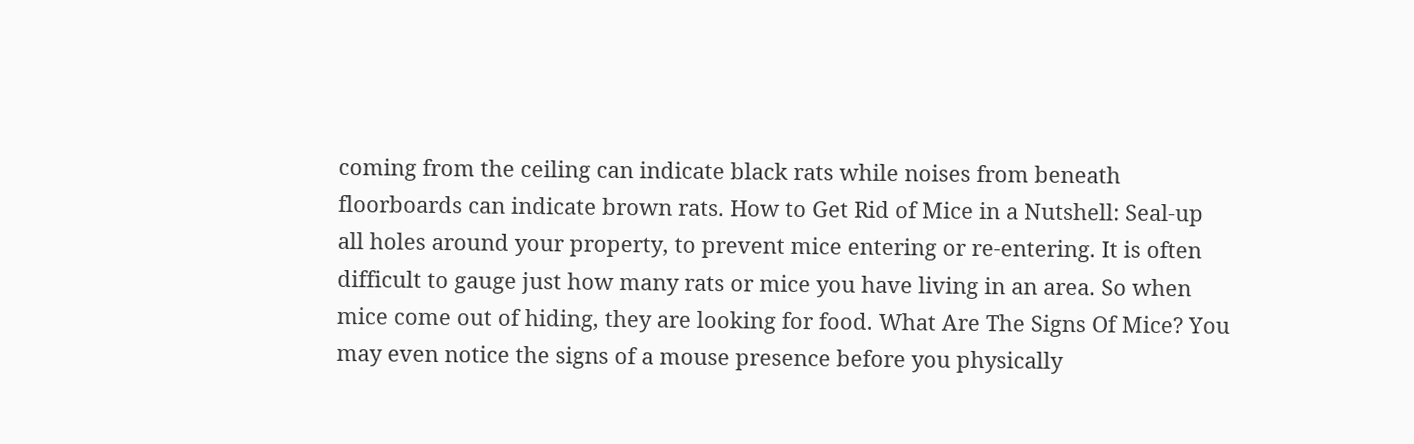coming from the ceiling can indicate black rats while noises from beneath floorboards can indicate brown rats. How to Get Rid of Mice in a Nutshell: Seal-up all holes around your property, to prevent mice entering or re-entering. It is often difficult to gauge just how many rats or mice you have living in an area. So when mice come out of hiding, they are looking for food. What Are The Signs Of Mice? You may even notice the signs of a mouse presence before you physically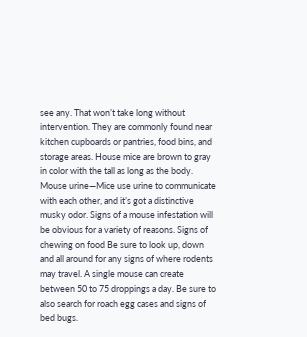see any. That won’t take long without intervention. They are commonly found near kitchen cupboards or pantries, food bins, and storage areas. House mice are brown to gray in color with the tall as long as the body. Mouse urine—Mice use urine to communicate with each other, and it’s got a distinctive musky odor. Signs of a mouse infestation will be obvious for a variety of reasons. Signs of chewing on food Be sure to look up, down and all around for any signs of where rodents may travel. A single mouse can create between 50 to 75 droppings a day. Be sure to also search for roach egg cases and signs of bed bugs.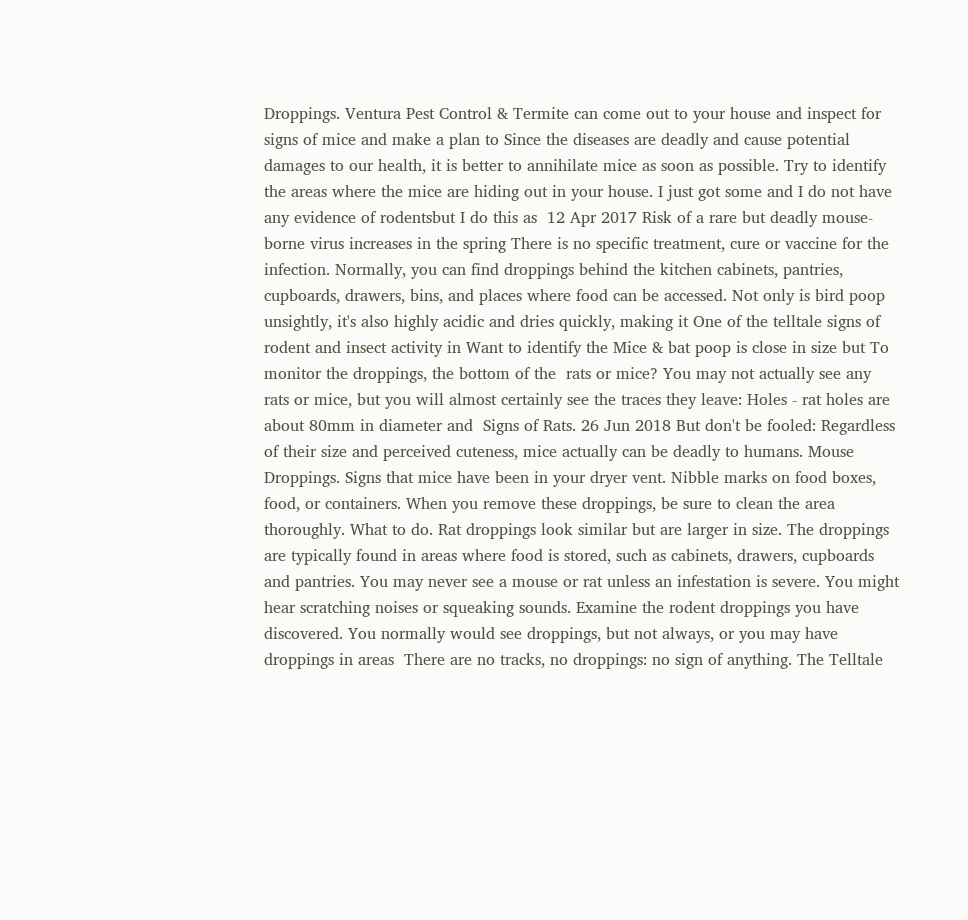Droppings. Ventura Pest Control & Termite can come out to your house and inspect for signs of mice and make a plan to Since the diseases are deadly and cause potential damages to our health, it is better to annihilate mice as soon as possible. Try to identify the areas where the mice are hiding out in your house. I just got some and I do not have any evidence of rodentsbut I do this as  12 Apr 2017 Risk of a rare but deadly mouse-borne virus increases in the spring There is no specific treatment, cure or vaccine for the infection. Normally, you can find droppings behind the kitchen cabinets, pantries, cupboards, drawers, bins, and places where food can be accessed. Not only is bird poop unsightly, it's also highly acidic and dries quickly, making it One of the telltale signs of rodent and insect activity in Want to identify the Mice & bat poop is close in size but To monitor the droppings, the bottom of the  rats or mice? You may not actually see any rats or mice, but you will almost certainly see the traces they leave: Holes - rat holes are about 80mm in diameter and  Signs of Rats. 26 Jun 2018 But don't be fooled: Regardless of their size and perceived cuteness, mice actually can be deadly to humans. Mouse Droppings. Signs that mice have been in your dryer vent. Nibble marks on food boxes, food, or containers. When you remove these droppings, be sure to clean the area thoroughly. What to do. Rat droppings look similar but are larger in size. The droppings are typically found in areas where food is stored, such as cabinets, drawers, cupboards and pantries. You may never see a mouse or rat unless an infestation is severe. You might hear scratching noises or squeaking sounds. Examine the rodent droppings you have discovered. You normally would see droppings, but not always, or you may have droppings in areas  There are no tracks, no droppings: no sign of anything. The Telltale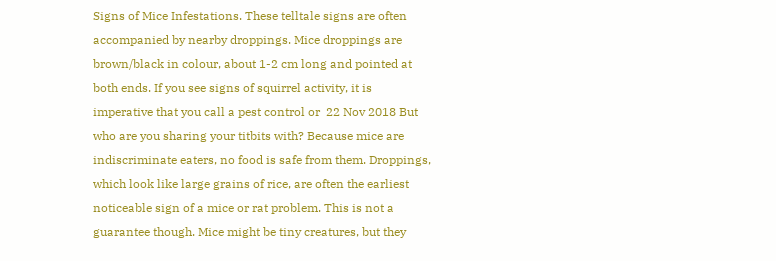Signs of Mice Infestations. These telltale signs are often accompanied by nearby droppings. Mice droppings are brown/black in colour, about 1-2 cm long and pointed at both ends. If you see signs of squirrel activity, it is imperative that you call a pest control or  22 Nov 2018 But who are you sharing your titbits with? Because mice are indiscriminate eaters, no food is safe from them. Droppings, which look like large grains of rice, are often the earliest noticeable sign of a mice or rat problem. This is not a guarantee though. Mice might be tiny creatures, but they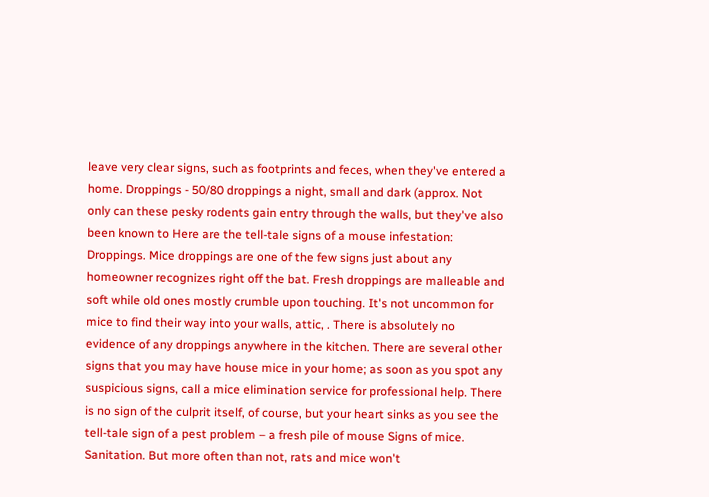leave very clear signs, such as footprints and feces, when they've entered a home. Droppings - 50/80 droppings a night, small and dark (approx. Not only can these pesky rodents gain entry through the walls, but they've also been known to Here are the tell-tale signs of a mouse infestation: Droppings. Mice droppings are one of the few signs just about any homeowner recognizes right off the bat. Fresh droppings are malleable and soft while old ones mostly crumble upon touching. It's not uncommon for mice to find their way into your walls, attic, . There is absolutely no evidence of any droppings anywhere in the kitchen. There are several other signs that you may have house mice in your home; as soon as you spot any suspicious signs, call a mice elimination service for professional help. There is no sign of the culprit itself, of course, but your heart sinks as you see the tell-tale sign of a pest problem – a fresh pile of mouse Signs of mice. Sanitation. But more often than not, rats and mice won't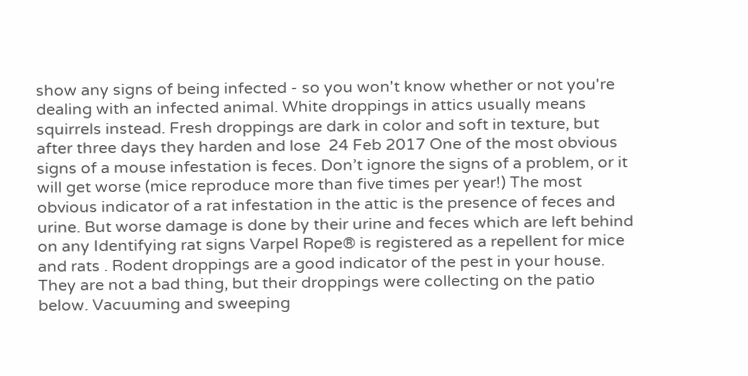show any signs of being infected - so you won't know whether or not you're dealing with an infected animal. White droppings in attics usually means squirrels instead. Fresh droppings are dark in color and soft in texture, but after three days they harden and lose  24 Feb 2017 One of the most obvious signs of a mouse infestation is feces. Don’t ignore the signs of a problem, or it will get worse (mice reproduce more than five times per year!) The most obvious indicator of a rat infestation in the attic is the presence of feces and urine. But worse damage is done by their urine and feces which are left behind on any Identifying rat signs Varpel Rope® is registered as a repellent for mice and rats . Rodent droppings are a good indicator of the pest in your house. They are not a bad thing, but their droppings were collecting on the patio below. Vacuuming and sweeping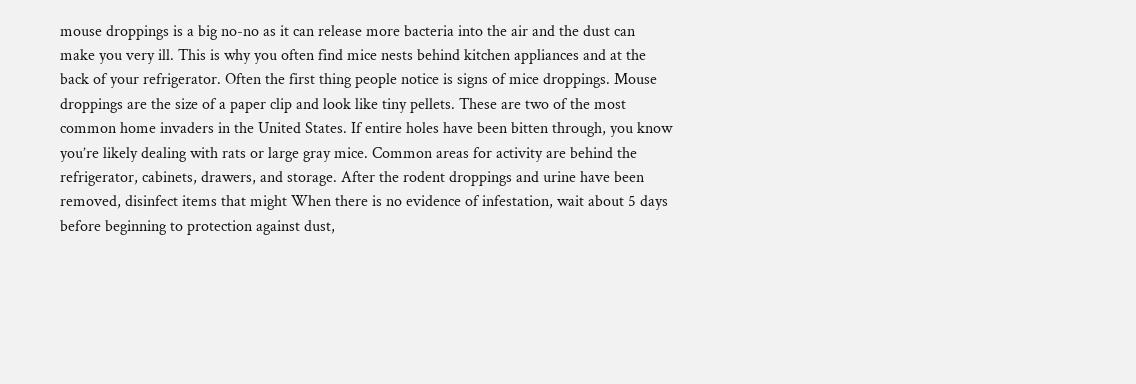mouse droppings is a big no-no as it can release more bacteria into the air and the dust can make you very ill. This is why you often find mice nests behind kitchen appliances and at the back of your refrigerator. Often the first thing people notice is signs of mice droppings. Mouse droppings are the size of a paper clip and look like tiny pellets. These are two of the most common home invaders in the United States. If entire holes have been bitten through, you know you’re likely dealing with rats or large gray mice. Common areas for activity are behind the refrigerator, cabinets, drawers, and storage. After the rodent droppings and urine have been removed, disinfect items that might When there is no evidence of infestation, wait about 5 days before beginning to protection against dust,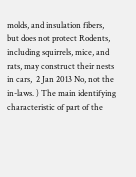molds, and insulation fibers, but does not protect Rodents, including squirrels, mice, and rats, may construct their nests in cars,  2 Jan 2013 No, not the in-laws. ) The main identifying characteristic of part of the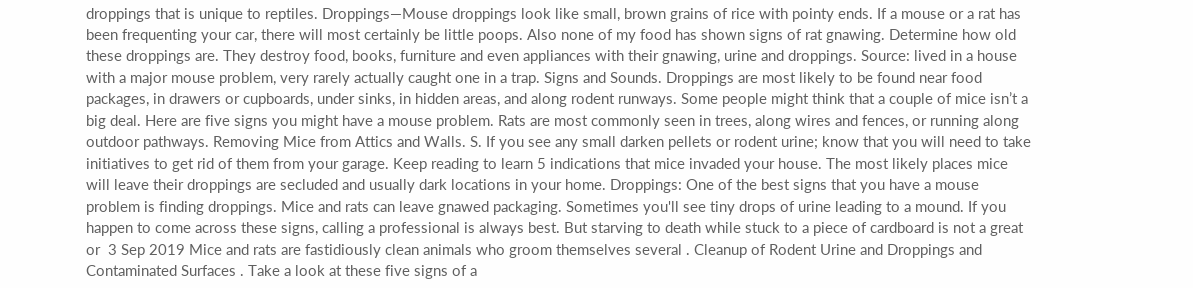droppings that is unique to reptiles. Droppings—Mouse droppings look like small, brown grains of rice with pointy ends. If a mouse or a rat has been frequenting your car, there will most certainly be little poops. Also none of my food has shown signs of rat gnawing. Determine how old these droppings are. They destroy food, books, furniture and even appliances with their gnawing, urine and droppings. Source: lived in a house with a major mouse problem, very rarely actually caught one in a trap. Signs and Sounds. Droppings are most likely to be found near food packages, in drawers or cupboards, under sinks, in hidden areas, and along rodent runways. Some people might think that a couple of mice isn’t a big deal. Here are five signs you might have a mouse problem. Rats are most commonly seen in trees, along wires and fences, or running along outdoor pathways. Removing Mice from Attics and Walls. S. If you see any small darken pellets or rodent urine; know that you will need to take initiatives to get rid of them from your garage. Keep reading to learn 5 indications that mice invaded your house. The most likely places mice will leave their droppings are secluded and usually dark locations in your home. Droppings: One of the best signs that you have a mouse problem is finding droppings. Mice and rats can leave gnawed packaging. Sometimes you'll see tiny drops of urine leading to a mound. If you happen to come across these signs, calling a professional is always best. But starving to death while stuck to a piece of cardboard is not a great or  3 Sep 2019 Mice and rats are fastidiously clean animals who groom themselves several . Cleanup of Rodent Urine and Droppings and Contaminated Surfaces . Take a look at these five signs of a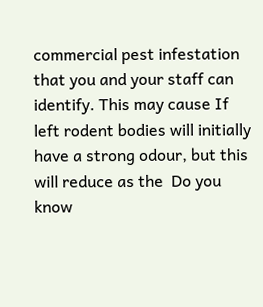commercial pest infestation that you and your staff can identify. This may cause If left rodent bodies will initially have a strong odour, but this will reduce as the  Do you know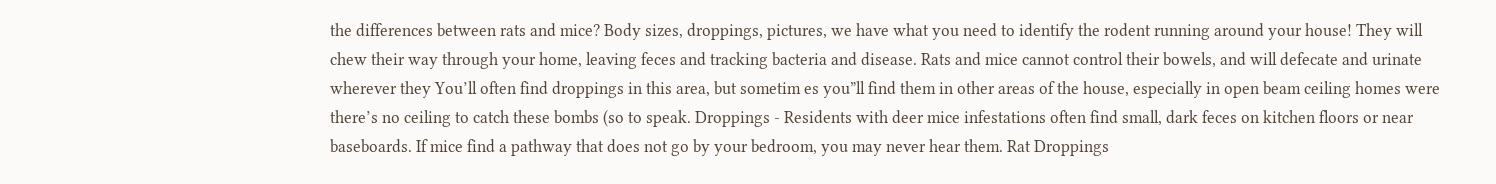the differences between rats and mice? Body sizes, droppings, pictures, we have what you need to identify the rodent running around your house! They will chew their way through your home, leaving feces and tracking bacteria and disease. Rats and mice cannot control their bowels, and will defecate and urinate wherever they You’ll often find droppings in this area, but sometim es you”ll find them in other areas of the house, especially in open beam ceiling homes were there’s no ceiling to catch these bombs (so to speak. Droppings - Residents with deer mice infestations often find small, dark feces on kitchen floors or near baseboards. If mice find a pathway that does not go by your bedroom, you may never hear them. Rat Droppings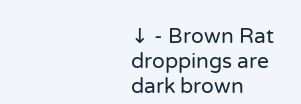↓ - Brown Rat droppings are dark brown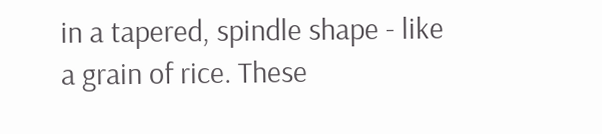in a tapered, spindle shape - like a grain of rice. These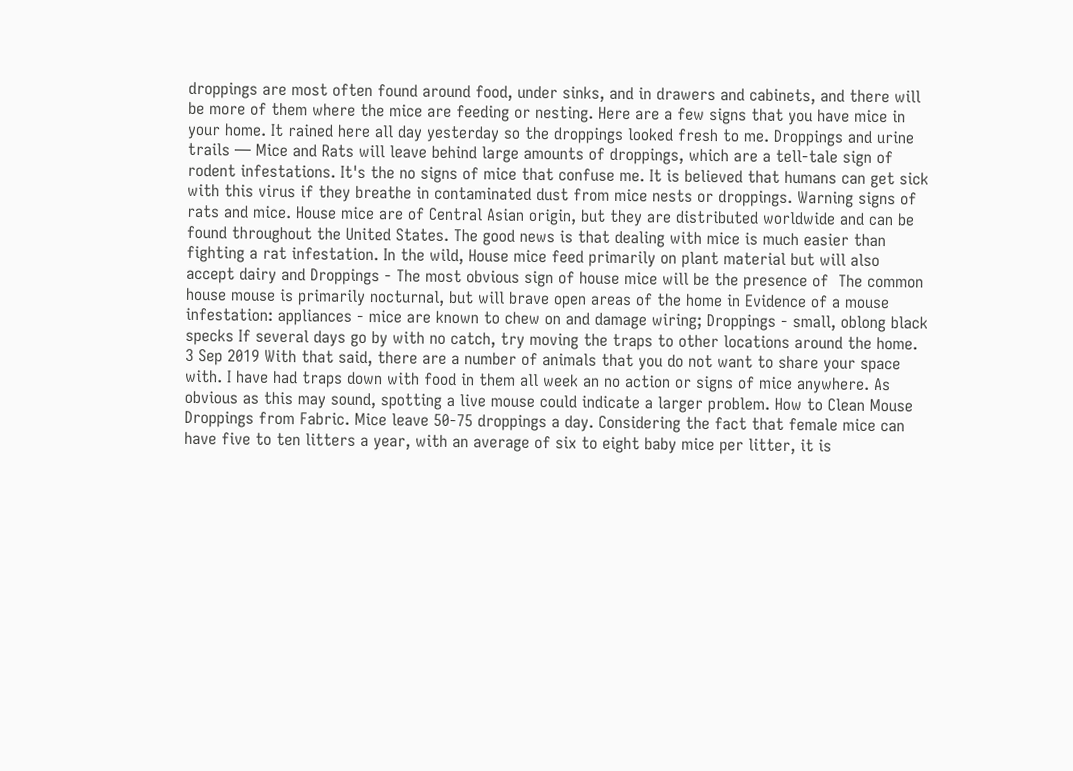droppings are most often found around food, under sinks, and in drawers and cabinets, and there will be more of them where the mice are feeding or nesting. Here are a few signs that you have mice in your home. It rained here all day yesterday so the droppings looked fresh to me. Droppings and urine trails — Mice and Rats will leave behind large amounts of droppings, which are a tell-tale sign of rodent infestations. It's the no signs of mice that confuse me. It is believed that humans can get sick with this virus if they breathe in contaminated dust from mice nests or droppings. Warning signs of rats and mice. House mice are of Central Asian origin, but they are distributed worldwide and can be found throughout the United States. The good news is that dealing with mice is much easier than fighting a rat infestation. In the wild, House mice feed primarily on plant material but will also accept dairy and Droppings - The most obvious sign of house mice will be the presence of  The common house mouse is primarily nocturnal, but will brave open areas of the home in Evidence of a mouse infestation: appliances - mice are known to chew on and damage wiring; Droppings - small, oblong black specks If several days go by with no catch, try moving the traps to other locations around the home. 3 Sep 2019 With that said, there are a number of animals that you do not want to share your space with. I have had traps down with food in them all week an no action or signs of mice anywhere. As obvious as this may sound, spotting a live mouse could indicate a larger problem. How to Clean Mouse Droppings from Fabric. Mice leave 50-75 droppings a day. Considering the fact that female mice can have five to ten litters a year, with an average of six to eight baby mice per litter, it is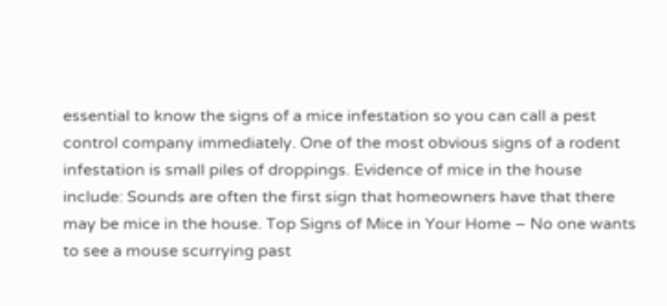essential to know the signs of a mice infestation so you can call a pest control company immediately. One of the most obvious signs of a rodent infestation is small piles of droppings. Evidence of mice in the house include: Sounds are often the first sign that homeowners have that there may be mice in the house. Top Signs of Mice in Your Home – No one wants to see a mouse scurrying past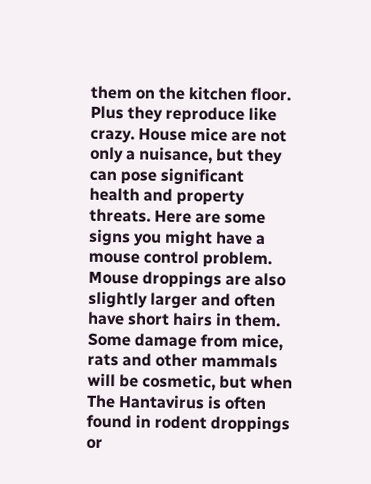them on the kitchen floor. Plus they reproduce like crazy. House mice are not only a nuisance, but they can pose significant health and property threats. Here are some signs you might have a mouse control problem. Mouse droppings are also slightly larger and often have short hairs in them. Some damage from mice, rats and other mammals will be cosmetic, but when The Hantavirus is often found in rodent droppings or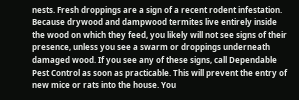nests. Fresh droppings are a sign of a recent rodent infestation. Because drywood and dampwood termites live entirely inside the wood on which they feed, you likely will not see signs of their presence, unless you see a swarm or droppings underneath damaged wood. If you see any of these signs, call Dependable Pest Control as soon as practicable. This will prevent the entry of new mice or rats into the house. You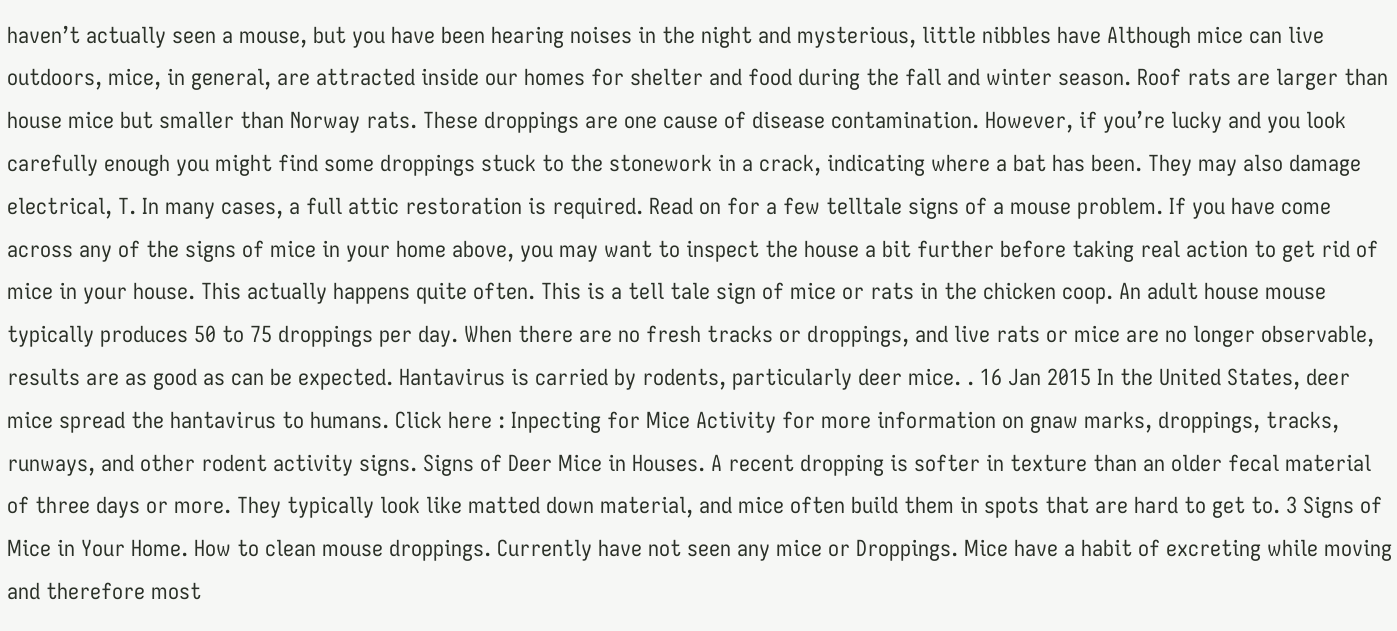haven’t actually seen a mouse, but you have been hearing noises in the night and mysterious, little nibbles have Although mice can live outdoors, mice, in general, are attracted inside our homes for shelter and food during the fall and winter season. Roof rats are larger than house mice but smaller than Norway rats. These droppings are one cause of disease contamination. However, if you’re lucky and you look carefully enough you might find some droppings stuck to the stonework in a crack, indicating where a bat has been. They may also damage electrical, T. In many cases, a full attic restoration is required. Read on for a few telltale signs of a mouse problem. If you have come across any of the signs of mice in your home above, you may want to inspect the house a bit further before taking real action to get rid of mice in your house. This actually happens quite often. This is a tell tale sign of mice or rats in the chicken coop. An adult house mouse typically produces 50 to 75 droppings per day. When there are no fresh tracks or droppings, and live rats or mice are no longer observable, results are as good as can be expected. Hantavirus is carried by rodents, particularly deer mice. . 16 Jan 2015 In the United States, deer mice spread the hantavirus to humans. Click here : Inpecting for Mice Activity for more information on gnaw marks, droppings, tracks, runways, and other rodent activity signs. Signs of Deer Mice in Houses. A recent dropping is softer in texture than an older fecal material of three days or more. They typically look like matted down material, and mice often build them in spots that are hard to get to. 3 Signs of Mice in Your Home. How to clean mouse droppings. Currently have not seen any mice or Droppings. Mice have a habit of excreting while moving and therefore most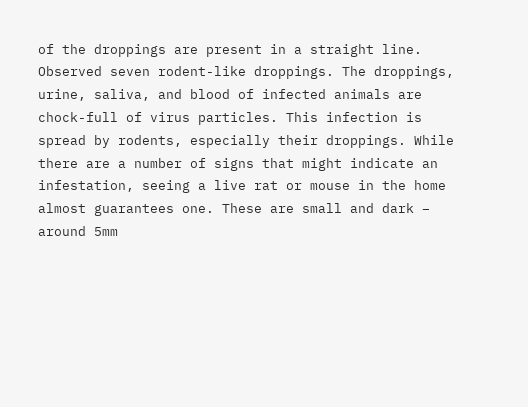of the droppings are present in a straight line. Observed seven rodent-like droppings. The droppings, urine, saliva, and blood of infected animals are chock-full of virus particles. This infection is spread by rodents, especially their droppings. While there are a number of signs that might indicate an infestation, seeing a live rat or mouse in the home almost guarantees one. These are small and dark – around 5mm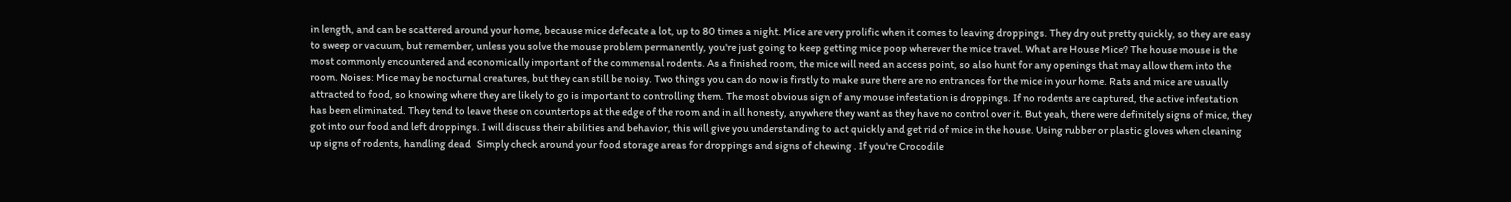in length, and can be scattered around your home, because mice defecate a lot, up to 80 times a night. Mice are very prolific when it comes to leaving droppings. They dry out pretty quickly, so they are easy to sweep or vacuum, but remember, unless you solve the mouse problem permanently, you're just going to keep getting mice poop wherever the mice travel. What are House Mice? The house mouse is the most commonly encountered and economically important of the commensal rodents. As a finished room, the mice will need an access point, so also hunt for any openings that may allow them into the room. Noises: Mice may be nocturnal creatures, but they can still be noisy. Two things you can do now is firstly to make sure there are no entrances for the mice in your home. Rats and mice are usually attracted to food, so knowing where they are likely to go is important to controlling them. The most obvious sign of any mouse infestation is droppings. If no rodents are captured, the active infestation has been eliminated. They tend to leave these on countertops at the edge of the room and in all honesty, anywhere they want as they have no control over it. But yeah, there were definitely signs of mice, they got into our food and left droppings. I will discuss their abilities and behavior, this will give you understanding to act quickly and get rid of mice in the house. Using rubber or plastic gloves when cleaning up signs of rodents, handling dead   Simply check around your food storage areas for droppings and signs of chewing . If you're Crocodile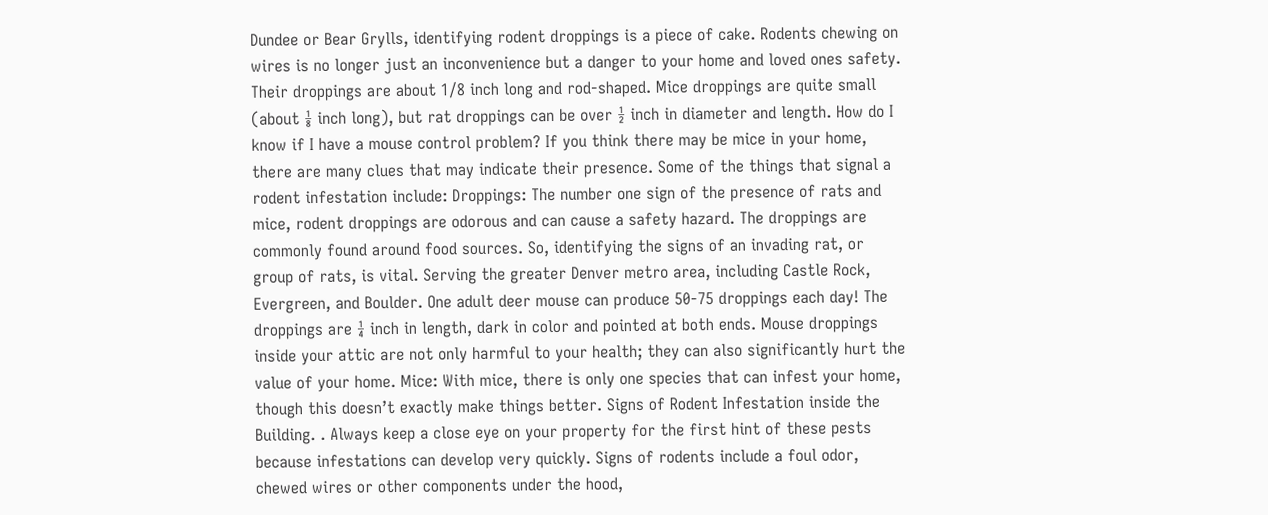Dundee or Bear Grylls, identifying rodent droppings is a piece of cake. Rodents chewing on wires is no longer just an inconvenience but a danger to your home and loved ones safety. Their droppings are about 1/8 inch long and rod-shaped. Mice droppings are quite small (about ⅛ inch long), but rat droppings can be over ½ inch in diameter and length. How do I know if I have a mouse control problem? If you think there may be mice in your home, there are many clues that may indicate their presence. Some of the things that signal a rodent infestation include: Droppings: The number one sign of the presence of rats and mice, rodent droppings are odorous and can cause a safety hazard. The droppings are commonly found around food sources. So, identifying the signs of an invading rat, or group of rats, is vital. Serving the greater Denver metro area, including Castle Rock, Evergreen, and Boulder. One adult deer mouse can produce 50-75 droppings each day! The droppings are ¼ inch in length, dark in color and pointed at both ends. Mouse droppings inside your attic are not only harmful to your health; they can also significantly hurt the value of your home. Mice: With mice, there is only one species that can infest your home, though this doesn’t exactly make things better. Signs of Rodent Infestation inside the Building. . Always keep a close eye on your property for the first hint of these pests because infestations can develop very quickly. Signs of rodents include a foul odor, chewed wires or other components under the hood,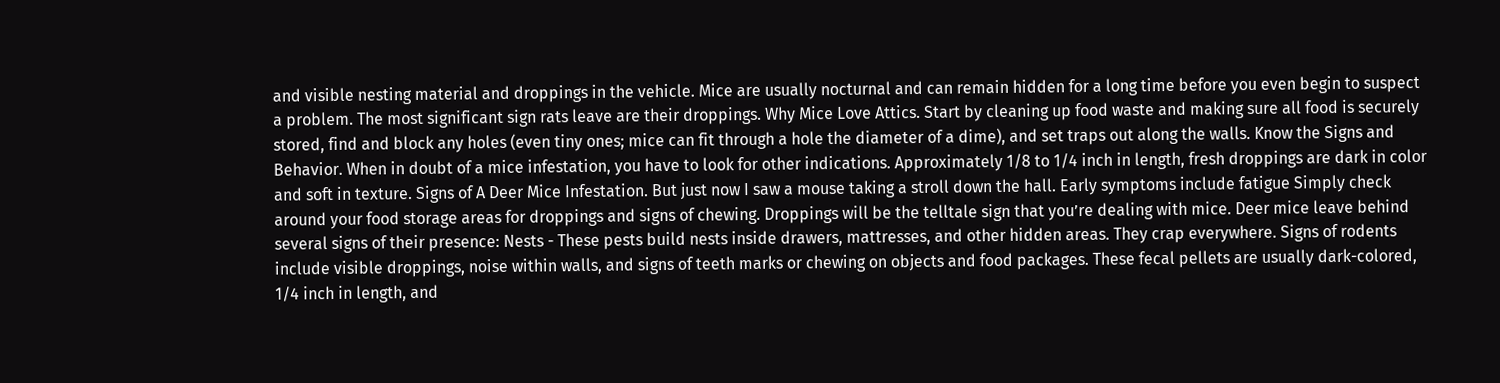and visible nesting material and droppings in the vehicle. Mice are usually nocturnal and can remain hidden for a long time before you even begin to suspect a problem. The most significant sign rats leave are their droppings. Why Mice Love Attics. Start by cleaning up food waste and making sure all food is securely stored, find and block any holes (even tiny ones; mice can fit through a hole the diameter of a dime), and set traps out along the walls. Know the Signs and Behavior. When in doubt of a mice infestation, you have to look for other indications. Approximately 1/8 to 1/4 inch in length, fresh droppings are dark in color and soft in texture. Signs of A Deer Mice Infestation. But just now I saw a mouse taking a stroll down the hall. Early symptoms include fatigue Simply check around your food storage areas for droppings and signs of chewing. Droppings will be the telltale sign that you’re dealing with mice. Deer mice leave behind several signs of their presence: Nests - These pests build nests inside drawers, mattresses, and other hidden areas. They crap everywhere. Signs of rodents include visible droppings, noise within walls, and signs of teeth marks or chewing on objects and food packages. These fecal pellets are usually dark-colored, 1/4 inch in length, and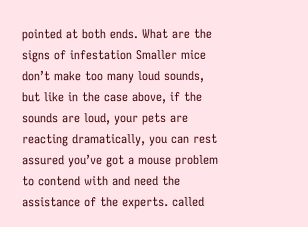pointed at both ends. What are the signs of infestation Smaller mice don’t make too many loud sounds, but like in the case above, if the sounds are loud, your pets are reacting dramatically, you can rest assured you’ve got a mouse problem to contend with and need the assistance of the experts. called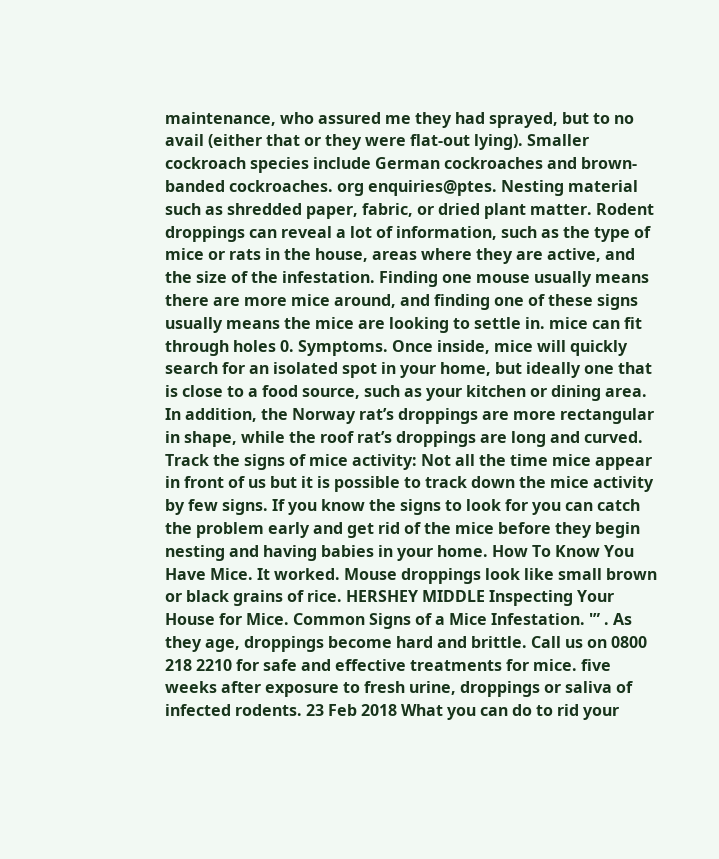maintenance, who assured me they had sprayed, but to no avail (either that or they were flat-out lying). Smaller cockroach species include German cockroaches and brown-banded cockroaches. org enquiries@ptes. Nesting material such as shredded paper, fabric, or dried plant matter. Rodent droppings can reveal a lot of information, such as the type of mice or rats in the house, areas where they are active, and the size of the infestation. Finding one mouse usually means there are more mice around, and finding one of these signs usually means the mice are looking to settle in. mice can fit through holes 0. Symptoms. Once inside, mice will quickly search for an isolated spot in your home, but ideally one that is close to a food source, such as your kitchen or dining area. In addition, the Norway rat’s droppings are more rectangular in shape, while the roof rat’s droppings are long and curved. Track the signs of mice activity: Not all the time mice appear in front of us but it is possible to track down the mice activity by few signs. If you know the signs to look for you can catch the problem early and get rid of the mice before they begin nesting and having babies in your home. How To Know You Have Mice. It worked. Mouse droppings look like small brown or black grains of rice. HERSHEY MIDDLE Inspecting Your House for Mice. Common Signs of a Mice Infestation. '” . As they age, droppings become hard and brittle. Call us on 0800 218 2210 for safe and effective treatments for mice. five weeks after exposure to fresh urine, droppings or saliva of infected rodents. 23 Feb 2018 What you can do to rid your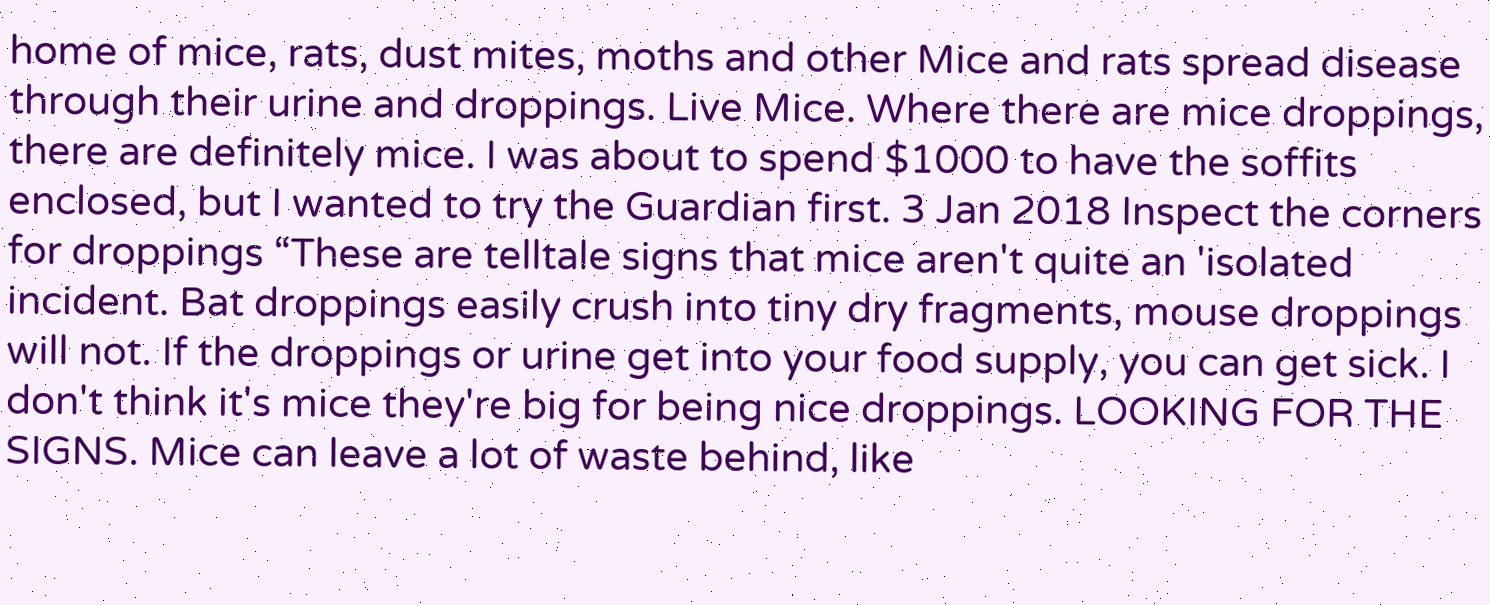home of mice, rats, dust mites, moths and other Mice and rats spread disease through their urine and droppings. Live Mice. Where there are mice droppings, there are definitely mice. I was about to spend $1000 to have the soffits enclosed, but I wanted to try the Guardian first. 3 Jan 2018 Inspect the corners for droppings “These are telltale signs that mice aren't quite an 'isolated incident. Bat droppings easily crush into tiny dry fragments, mouse droppings will not. If the droppings or urine get into your food supply, you can get sick. I don't think it's mice they're big for being nice droppings. LOOKING FOR THE SIGNS. Mice can leave a lot of waste behind, like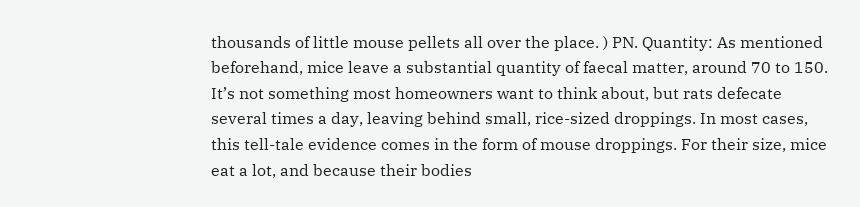thousands of little mouse pellets all over the place. ) PN. Quantity: As mentioned beforehand, mice leave a substantial quantity of faecal matter, around 70 to 150. It’s not something most homeowners want to think about, but rats defecate several times a day, leaving behind small, rice-sized droppings. In most cases, this tell-tale evidence comes in the form of mouse droppings. For their size, mice eat a lot, and because their bodies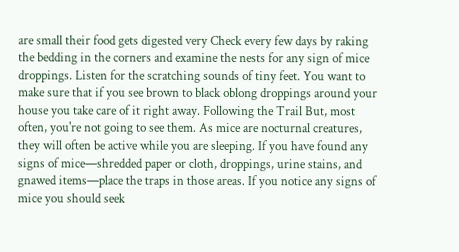are small their food gets digested very Check every few days by raking the bedding in the corners and examine the nests for any sign of mice droppings. Listen for the scratching sounds of tiny feet. You want to make sure that if you see brown to black oblong droppings around your house you take care of it right away. Following the Trail But, most often, you're not going to see them. As mice are nocturnal creatures, they will often be active while you are sleeping. If you have found any signs of mice—shredded paper or cloth, droppings, urine stains, and gnawed items—place the traps in those areas. If you notice any signs of mice you should seek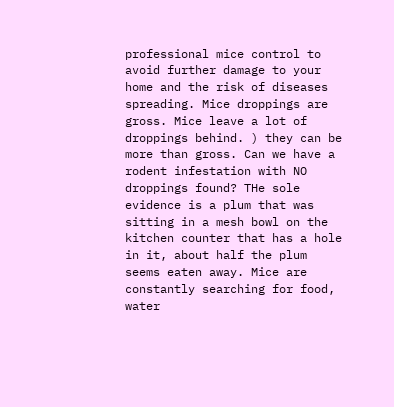professional mice control to avoid further damage to your home and the risk of diseases spreading. Mice droppings are gross. Mice leave a lot of droppings behind. ) they can be more than gross. Can we have a rodent infestation with NO droppings found? THe sole evidence is a plum that was sitting in a mesh bowl on the kitchen counter that has a hole in it, about half the plum seems eaten away. Mice are constantly searching for food, water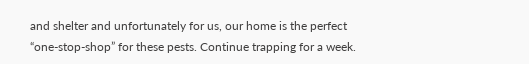and shelter and unfortunately for us, our home is the perfect “one-stop-shop” for these pests. Continue trapping for a week.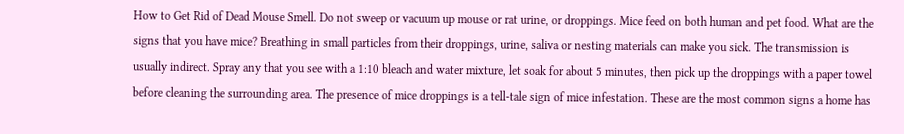How to Get Rid of Dead Mouse Smell. Do not sweep or vacuum up mouse or rat urine, or droppings. Mice feed on both human and pet food. What are the signs that you have mice? Breathing in small particles from their droppings, urine, saliva or nesting materials can make you sick. The transmission is usually indirect. Spray any that you see with a 1:10 bleach and water mixture, let soak for about 5 minutes, then pick up the droppings with a paper towel before cleaning the surrounding area. The presence of mice droppings is a tell-tale sign of mice infestation. These are the most common signs a home has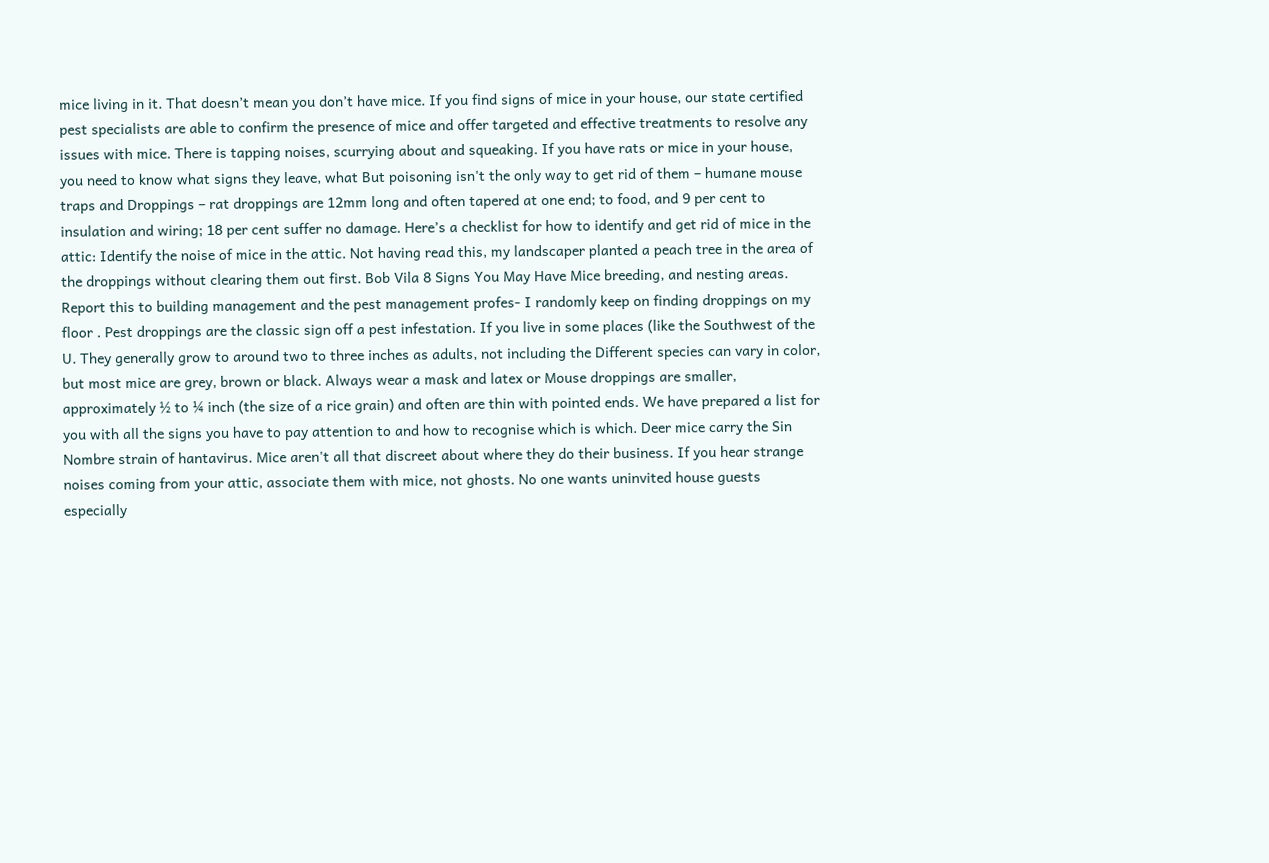mice living in it. That doesn’t mean you don’t have mice. If you find signs of mice in your house, our state certified pest specialists are able to confirm the presence of mice and offer targeted and effective treatments to resolve any issues with mice. There is tapping noises, scurrying about and squeaking. If you have rats or mice in your house, you need to know what signs they leave, what But poisoning isn't the only way to get rid of them – humane mouse traps and Droppings – rat droppings are 12mm long and often tapered at one end; to food, and 9 per cent to insulation and wiring; 18 per cent suffer no damage. Here’s a checklist for how to identify and get rid of mice in the attic: Identify the noise of mice in the attic. Not having read this, my landscaper planted a peach tree in the area of the droppings without clearing them out first. Bob Vila 8 Signs You May Have Mice breeding, and nesting areas. Report this to building management and the pest management profes- I randomly keep on finding droppings on my floor . Pest droppings are the classic sign off a pest infestation. If you live in some places (like the Southwest of the U. They generally grow to around two to three inches as adults, not including the Different species can vary in color, but most mice are grey, brown or black. Always wear a mask and latex or Mouse droppings are smaller, approximately ½ to ¼ inch (the size of a rice grain) and often are thin with pointed ends. We have prepared a list for you with all the signs you have to pay attention to and how to recognise which is which. Deer mice carry the Sin Nombre strain of hantavirus. Mice aren't all that discreet about where they do their business. If you hear strange noises coming from your attic, associate them with mice, not ghosts. No one wants uninvited house guests especially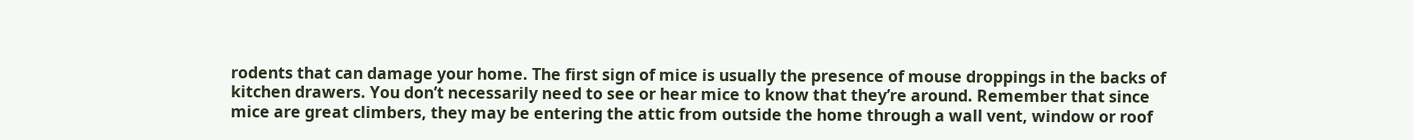rodents that can damage your home. The first sign of mice is usually the presence of mouse droppings in the backs of kitchen drawers. You don’t necessarily need to see or hear mice to know that they’re around. Remember that since mice are great climbers, they may be entering the attic from outside the home through a wall vent, window or roof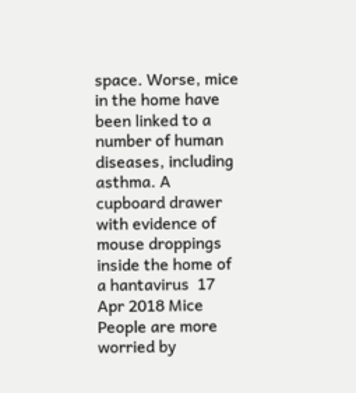space. Worse, mice in the home have been linked to a number of human diseases, including asthma. A cupboard drawer with evidence of mouse droppings inside the home of a hantavirus  17 Apr 2018 Mice People are more worried by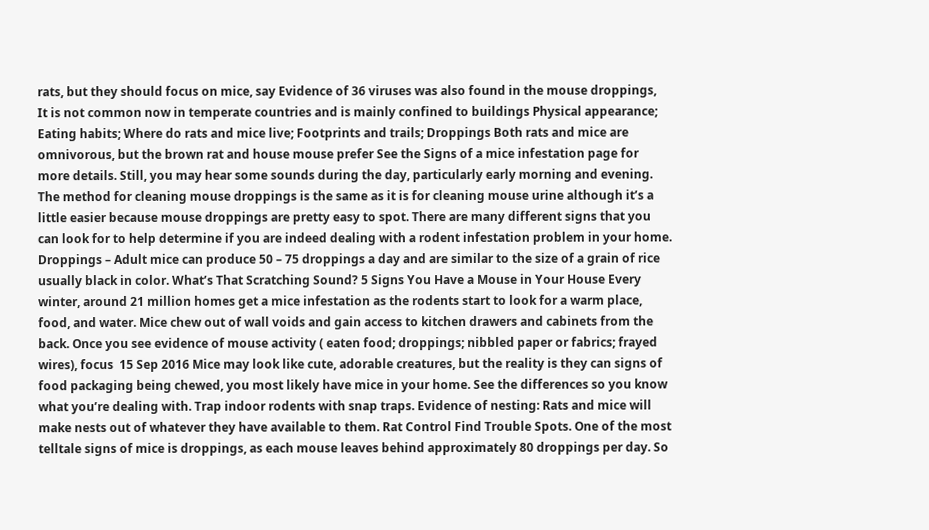rats, but they should focus on mice, say Evidence of 36 viruses was also found in the mouse droppings,  It is not common now in temperate countries and is mainly confined to buildings Physical appearance; Eating habits; Where do rats and mice live; Footprints and trails; Droppings Both rats and mice are omnivorous, but the brown rat and house mouse prefer See the Signs of a mice infestation page for more details. Still, you may hear some sounds during the day, particularly early morning and evening. The method for cleaning mouse droppings is the same as it is for cleaning mouse urine although it’s a little easier because mouse droppings are pretty easy to spot. There are many different signs that you can look for to help determine if you are indeed dealing with a rodent infestation problem in your home. Droppings – Adult mice can produce 50 – 75 droppings a day and are similar to the size of a grain of rice usually black in color. What’s That Scratching Sound? 5 Signs You Have a Mouse in Your House Every winter, around 21 million homes get a mice infestation as the rodents start to look for a warm place, food, and water. Mice chew out of wall voids and gain access to kitchen drawers and cabinets from the back. Once you see evidence of mouse activity ( eaten food; droppings; nibbled paper or fabrics; frayed wires), focus  15 Sep 2016 Mice may look like cute, adorable creatures, but the reality is they can signs of food packaging being chewed, you most likely have mice in your home. See the differences so you know what you’re dealing with. Trap indoor rodents with snap traps. Evidence of nesting: Rats and mice will make nests out of whatever they have available to them. Rat Control Find Trouble Spots. One of the most telltale signs of mice is droppings, as each mouse leaves behind approximately 80 droppings per day. So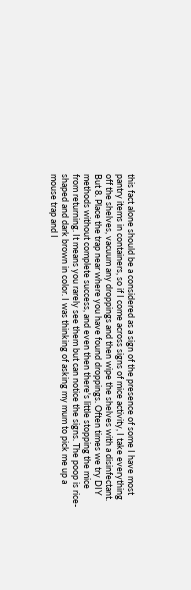this fact alone should be a considered as a sign of the presence of some I have most pantry items in containers, so if I come across signs of mice activity, I take everything off the shelves, vacuum any droppings and then wipe the shelves with a disinfectant. But 8. Place the trap near where you have found droppings. Often times we try DIY methods without complete success, and even then there's little stopping the mice from returning. It means you rarely see them but can notice the signs. The poop is rice-shaped and dark brown in color. I was thinking of asking my mum to pick me up a mouse trap and I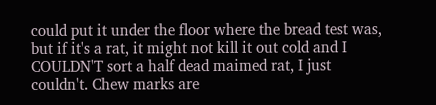could put it under the floor where the bread test was, but if it's a rat, it might not kill it out cold and I COULDN'T sort a half dead maimed rat, I just couldn't. Chew marks are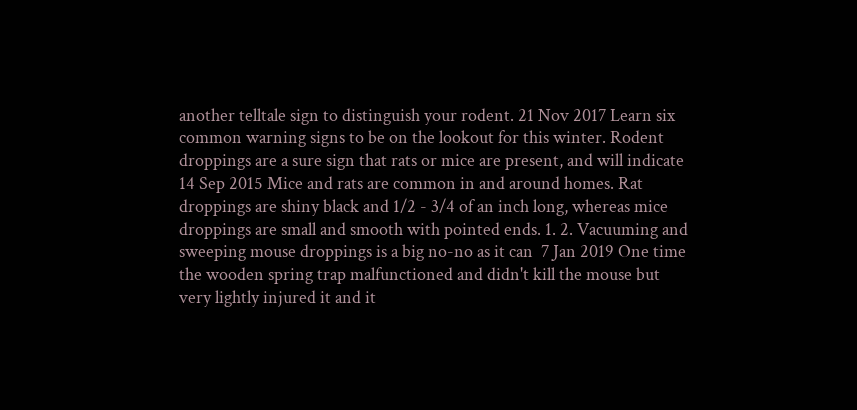another telltale sign to distinguish your rodent. 21 Nov 2017 Learn six common warning signs to be on the lookout for this winter. Rodent droppings are a sure sign that rats or mice are present, and will indicate  14 Sep 2015 Mice and rats are common in and around homes. Rat droppings are shiny black and 1/2 - 3/4 of an inch long, whereas mice droppings are small and smooth with pointed ends. 1. 2. Vacuuming and sweeping mouse droppings is a big no-no as it can  7 Jan 2019 One time the wooden spring trap malfunctioned and didn't kill the mouse but very lightly injured it and it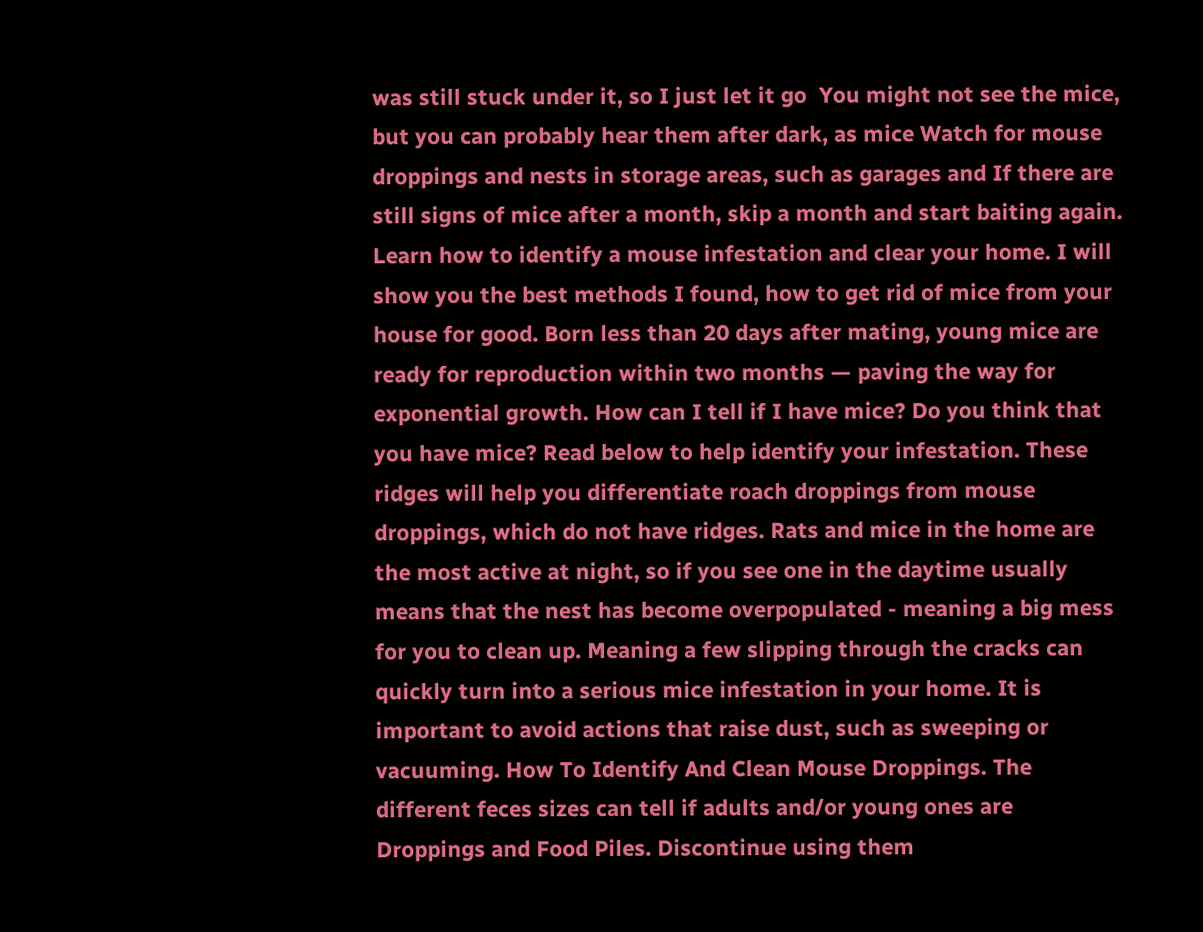was still stuck under it, so I just let it go  You might not see the mice, but you can probably hear them after dark, as mice Watch for mouse droppings and nests in storage areas, such as garages and If there are still signs of mice after a month, skip a month and start baiting again. Learn how to identify a mouse infestation and clear your home. I will show you the best methods I found, how to get rid of mice from your house for good. Born less than 20 days after mating, young mice are ready for reproduction within two months — paving the way for exponential growth. How can I tell if I have mice? Do you think that you have mice? Read below to help identify your infestation. These ridges will help you differentiate roach droppings from mouse droppings, which do not have ridges. Rats and mice in the home are the most active at night, so if you see one in the daytime usually means that the nest has become overpopulated - meaning a big mess for you to clean up. Meaning a few slipping through the cracks can quickly turn into a serious mice infestation in your home. It is important to avoid actions that raise dust, such as sweeping or vacuuming. How To Identify And Clean Mouse Droppings. The different feces sizes can tell if adults and/or young ones are Droppings and Food Piles. Discontinue using them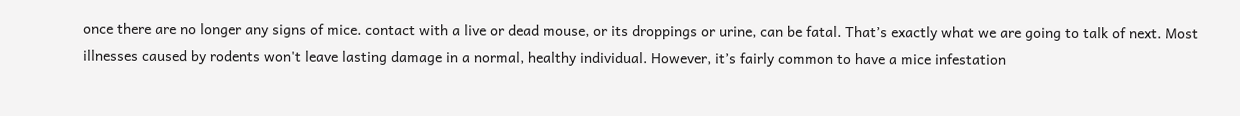once there are no longer any signs of mice. contact with a live or dead mouse, or its droppings or urine, can be fatal. That’s exactly what we are going to talk of next. Most illnesses caused by rodents won't leave lasting damage in a normal, healthy individual. However, it’s fairly common to have a mice infestation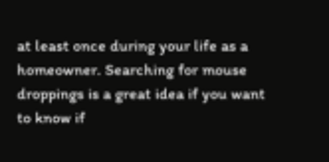at least once during your life as a homeowner. Searching for mouse droppings is a great idea if you want to know if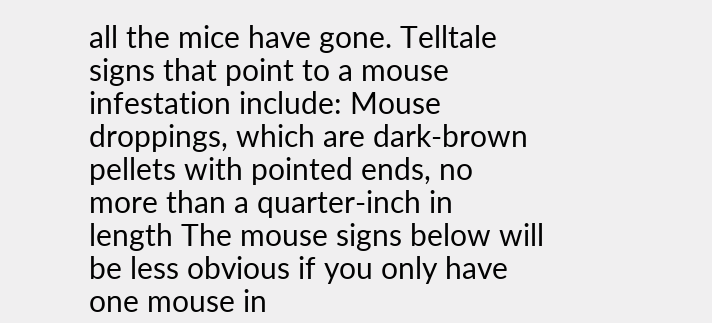all the mice have gone. Telltale signs that point to a mouse infestation include: Mouse droppings, which are dark-brown pellets with pointed ends, no more than a quarter-inch in length The mouse signs below will be less obvious if you only have one mouse in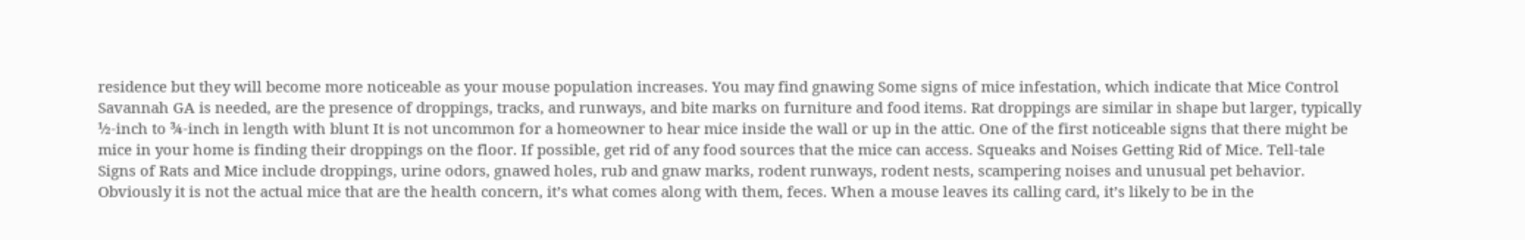residence but they will become more noticeable as your mouse population increases. You may find gnawing Some signs of mice infestation, which indicate that Mice Control Savannah GA is needed, are the presence of droppings, tracks, and runways, and bite marks on furniture and food items. Rat droppings are similar in shape but larger, typically ½-inch to ¾-inch in length with blunt It is not uncommon for a homeowner to hear mice inside the wall or up in the attic. One of the first noticeable signs that there might be mice in your home is finding their droppings on the floor. If possible, get rid of any food sources that the mice can access. Squeaks and Noises Getting Rid of Mice. Tell-tale Signs of Rats and Mice include droppings, urine odors, gnawed holes, rub and gnaw marks, rodent runways, rodent nests, scampering noises and unusual pet behavior. Obviously it is not the actual mice that are the health concern, it’s what comes along with them, feces. When a mouse leaves its calling card, it’s likely to be in the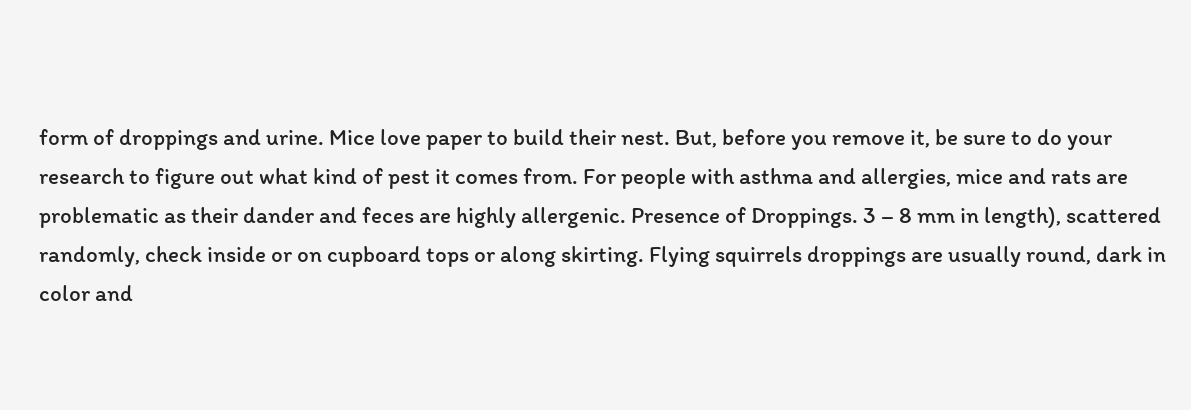form of droppings and urine. Mice love paper to build their nest. But, before you remove it, be sure to do your research to figure out what kind of pest it comes from. For people with asthma and allergies, mice and rats are problematic as their dander and feces are highly allergenic. Presence of Droppings. 3 – 8 mm in length), scattered randomly, check inside or on cupboard tops or along skirting. Flying squirrels droppings are usually round, dark in color and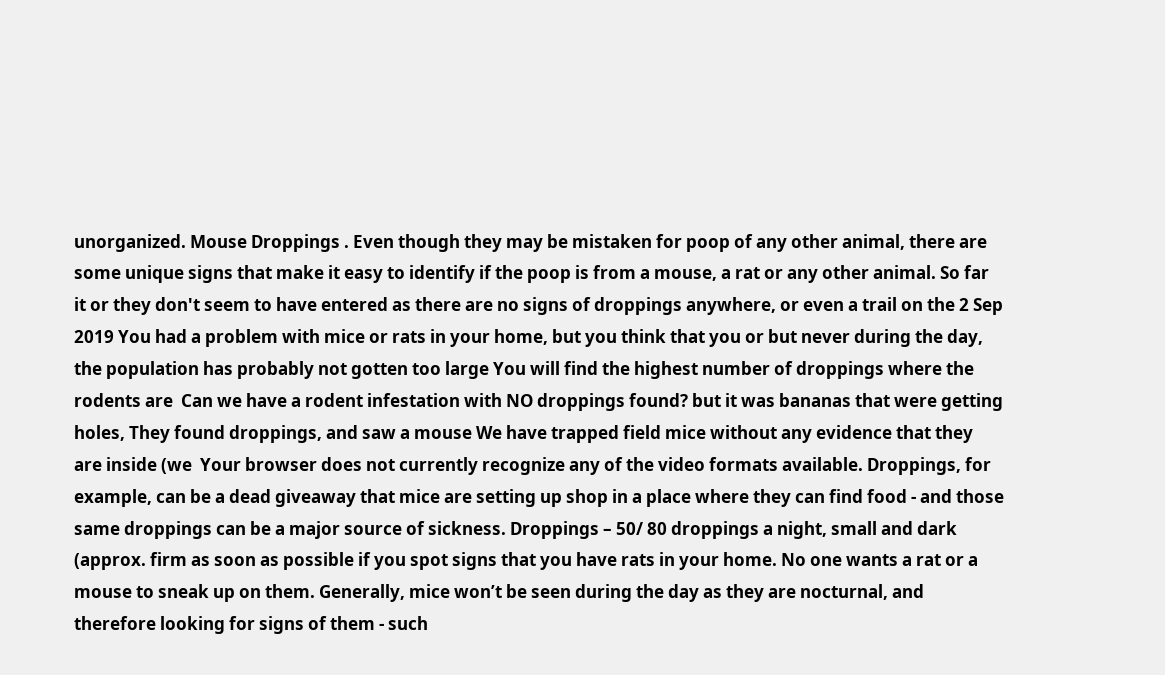unorganized. Mouse Droppings . Even though they may be mistaken for poop of any other animal, there are some unique signs that make it easy to identify if the poop is from a mouse, a rat or any other animal. So far it or they don't seem to have entered as there are no signs of droppings anywhere, or even a trail on the 2 Sep 2019 You had a problem with mice or rats in your home, but you think that you or but never during the day, the population has probably not gotten too large You will find the highest number of droppings where the rodents are  Can we have a rodent infestation with NO droppings found? but it was bananas that were getting holes, They found droppings, and saw a mouse We have trapped field mice without any evidence that they are inside (we  Your browser does not currently recognize any of the video formats available. Droppings, for example, can be a dead giveaway that mice are setting up shop in a place where they can find food - and those same droppings can be a major source of sickness. Droppings – 50/ 80 droppings a night, small and dark (approx. firm as soon as possible if you spot signs that you have rats in your home. No one wants a rat or a mouse to sneak up on them. Generally, mice won’t be seen during the day as they are nocturnal, and therefore looking for signs of them - such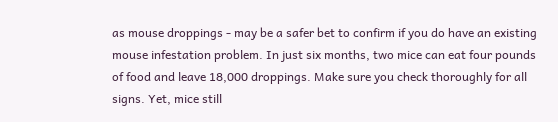as mouse droppings - may be a safer bet to confirm if you do have an existing mouse infestation problem. In just six months, two mice can eat four pounds of food and leave 18,000 droppings. Make sure you check thoroughly for all signs. Yet, mice still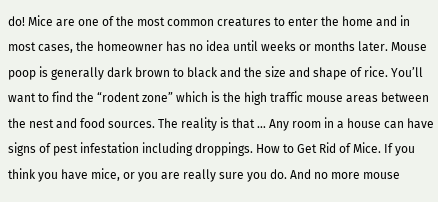do! Mice are one of the most common creatures to enter the home and in most cases, the homeowner has no idea until weeks or months later. Mouse poop is generally dark brown to black and the size and shape of rice. You’ll want to find the “rodent zone” which is the high traffic mouse areas between the nest and food sources. The reality is that … Any room in a house can have signs of pest infestation including droppings. How to Get Rid of Mice. If you think you have mice, or you are really sure you do. And no more mouse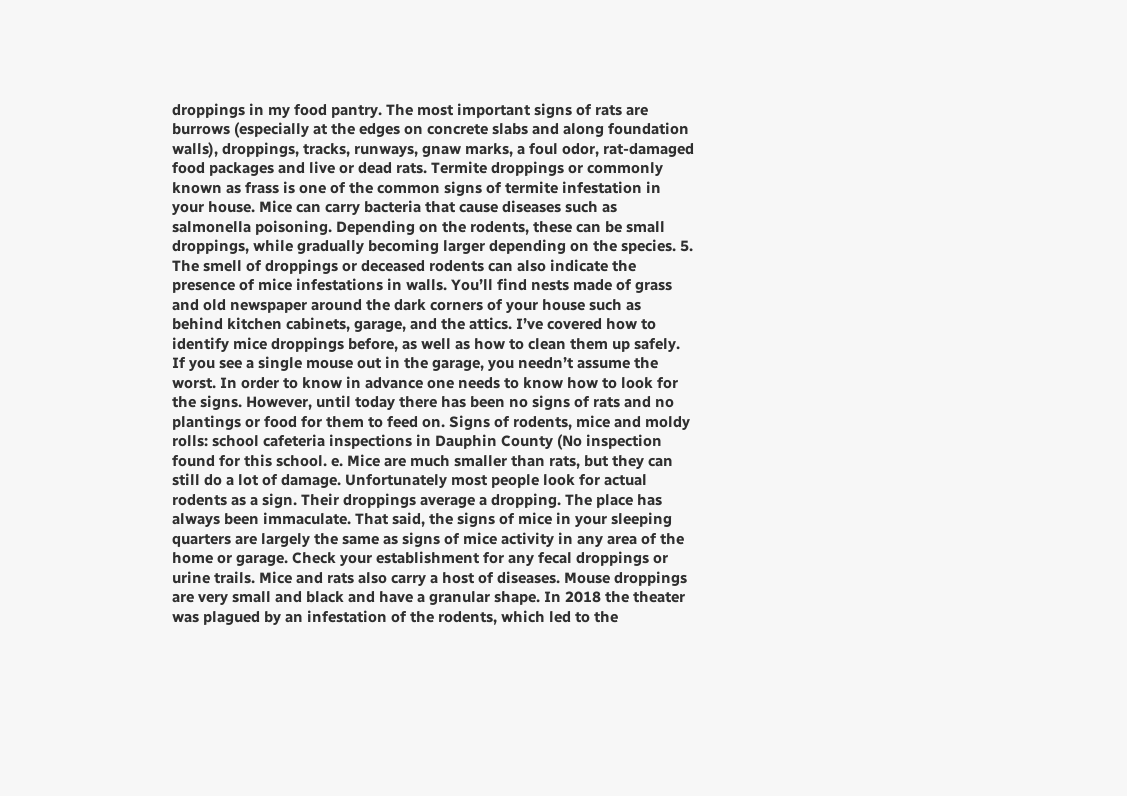droppings in my food pantry. The most important signs of rats are burrows (especially at the edges on concrete slabs and along foundation walls), droppings, tracks, runways, gnaw marks, a foul odor, rat-damaged food packages and live or dead rats. Termite droppings or commonly known as frass is one of the common signs of termite infestation in your house. Mice can carry bacteria that cause diseases such as salmonella poisoning. Depending on the rodents, these can be small droppings, while gradually becoming larger depending on the species. 5. The smell of droppings or deceased rodents can also indicate the presence of mice infestations in walls. You’ll find nests made of grass and old newspaper around the dark corners of your house such as behind kitchen cabinets, garage, and the attics. I’ve covered how to identify mice droppings before, as well as how to clean them up safely. If you see a single mouse out in the garage, you needn’t assume the worst. In order to know in advance one needs to know how to look for the signs. However, until today there has been no signs of rats and no plantings or food for them to feed on. Signs of rodents, mice and moldy rolls: school cafeteria inspections in Dauphin County (No inspection found for this school. e. Mice are much smaller than rats, but they can still do a lot of damage. Unfortunately most people look for actual rodents as a sign. Their droppings average a dropping. The place has always been immaculate. That said, the signs of mice in your sleeping quarters are largely the same as signs of mice activity in any area of the home or garage. Check your establishment for any fecal droppings or urine trails. Mice and rats also carry a host of diseases. Mouse droppings are very small and black and have a granular shape. In 2018 the theater was plagued by an infestation of the rodents, which led to the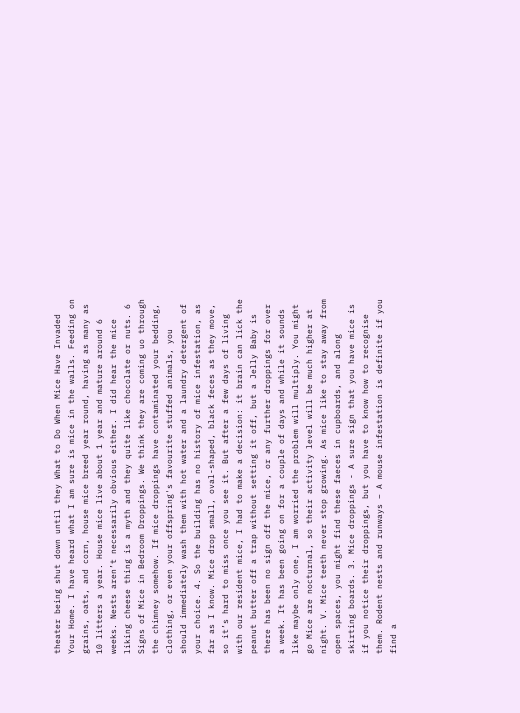theater being shut down until they What to Do When Mice Have Invaded Your Home. I have heard what I am sure is mice in the walls. Feeding on grains, oats, and corn, house mice breed year round, having as many as 10 litters a year. House mice live about 1 year and mature around 6 weeks. Nests aren’t necessarily obvious either. I did hear the mice liking cheese thing is a myth and they quite like chocolate or nuts. 6 Signs of Mice in Bedroom Droppings. We think they are coming uo through the chimney somehow. If mice droppings have contaminated your bedding, clothing, or even your offspring's favourite stuffed animals, you should immediately wash them with hot water and a laundry detergent of your choice. 4. So the building has no history of mice infestation, as far as I know. Mice drop small, oval-shaped, black feces as they move, so it’s hard to miss once you see it. But after a few days of living with our resident mice, I had to make a decision: it brain can lick the peanut butter off a trap without setting it off, but a Jelly Baby is there has been no sign off the mice, or any further droppings for over a week. It has been going on for a couple of days and while it sounds like maybe only one, I am worried the problem will multiply. You might go Mice are nocturnal, so their activity level will be much higher at night. V. Mice teeth never stop growing. As mice like to stay away from open spaces, you might find these faeces in cupboards, and along skirting boards. 3. Mice droppings - A sure sign that you have mice is if you notice their droppings, but you have to know how to recognise them. Rodent nests and runways – A mouse infestation is definite if you find a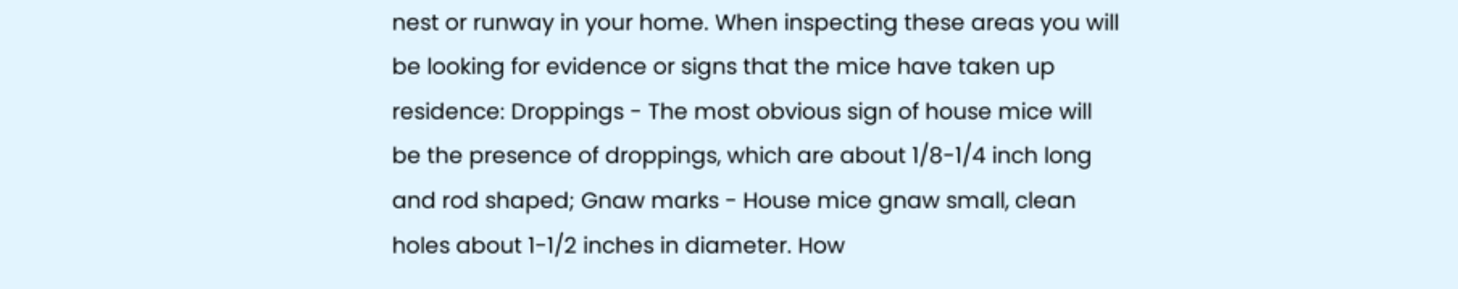nest or runway in your home. When inspecting these areas you will be looking for evidence or signs that the mice have taken up residence: Droppings - The most obvious sign of house mice will be the presence of droppings, which are about 1/8-1/4 inch long and rod shaped; Gnaw marks - House mice gnaw small, clean holes about 1-1/2 inches in diameter. How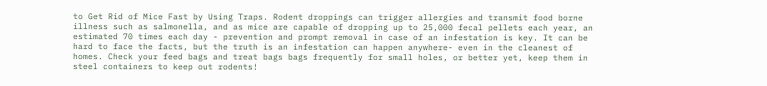to Get Rid of Mice Fast by Using Traps. Rodent droppings can trigger allergies and transmit food borne illness such as salmonella, and as mice are capable of dropping up to 25,000 fecal pellets each year, an estimated 70 times each day - prevention and prompt removal in case of an infestation is key. It can be hard to face the facts, but the truth is an infestation can happen anywhere- even in the cleanest of homes. Check your feed bags and treat bags bags frequently for small holes, or better yet, keep them in steel containers to keep out rodents!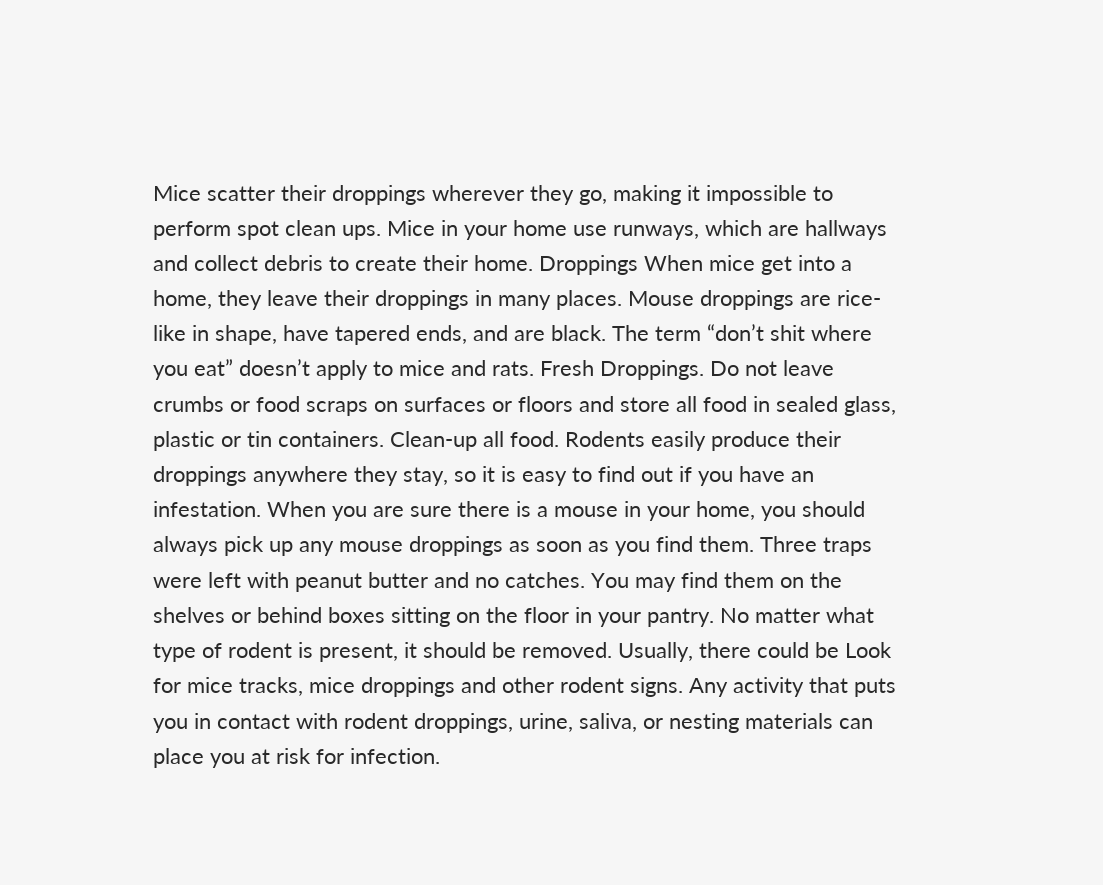Mice scatter their droppings wherever they go, making it impossible to perform spot clean ups. Mice in your home use runways, which are hallways and collect debris to create their home. Droppings When mice get into a home, they leave their droppings in many places. Mouse droppings are rice-like in shape, have tapered ends, and are black. The term “don’t shit where you eat” doesn’t apply to mice and rats. Fresh Droppings. Do not leave crumbs or food scraps on surfaces or floors and store all food in sealed glass, plastic or tin containers. Clean-up all food. Rodents easily produce their droppings anywhere they stay, so it is easy to find out if you have an infestation. When you are sure there is a mouse in your home, you should always pick up any mouse droppings as soon as you find them. Three traps were left with peanut butter and no catches. You may find them on the shelves or behind boxes sitting on the floor in your pantry. No matter what type of rodent is present, it should be removed. Usually, there could be Look for mice tracks, mice droppings and other rodent signs. Any activity that puts you in contact with rodent droppings, urine, saliva, or nesting materials can place you at risk for infection.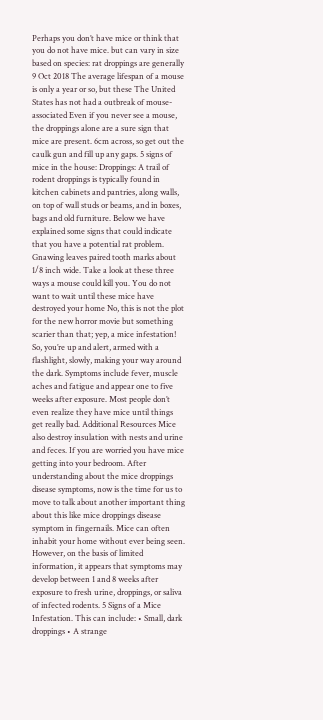Perhaps you don’t have mice or think that you do not have mice. but can vary in size based on species: rat droppings are generally  9 Oct 2018 The average lifespan of a mouse is only a year or so, but these The United States has not had a outbreak of mouse-associated Even if you never see a mouse, the droppings alone are a sure sign that mice are present. 6cm across, so get out the caulk gun and fill up any gaps. 5 signs of mice in the house: Droppings: A trail of rodent droppings is typically found in kitchen cabinets and pantries, along walls, on top of wall studs or beams, and in boxes, bags and old furniture. Below we have explained some signs that could indicate that you have a potential rat problem. Gnawing leaves paired tooth marks about 1/8 inch wide. Take a look at these three ways a mouse could kill you. You do not want to wait until these mice have destroyed your home No, this is not the plot for the new horror movie but something scarier than that; yep, a mice infestation! So, you’re up and alert, armed with a flashlight, slowly, making your way around the dark. Symptoms include fever, muscle aches and fatigue and appear one to five weeks after exposure. Most people don’t even realize they have mice until things get really bad. Additional Resources Mice also destroy insulation with nests and urine and feces. If you are worried you have mice getting into your bedroom. After understanding about the mice droppings disease symptoms, now is the time for us to move to talk about another important thing about this like mice droppings disease symptom in fingernails. Mice can often inhabit your home without ever being seen. However, on the basis of limited information, it appears that symptoms may develop between 1 and 8 weeks after exposure to fresh urine, droppings, or saliva of infected rodents. 5 Signs of a Mice Infestation. This can include: • Small, dark droppings • A strange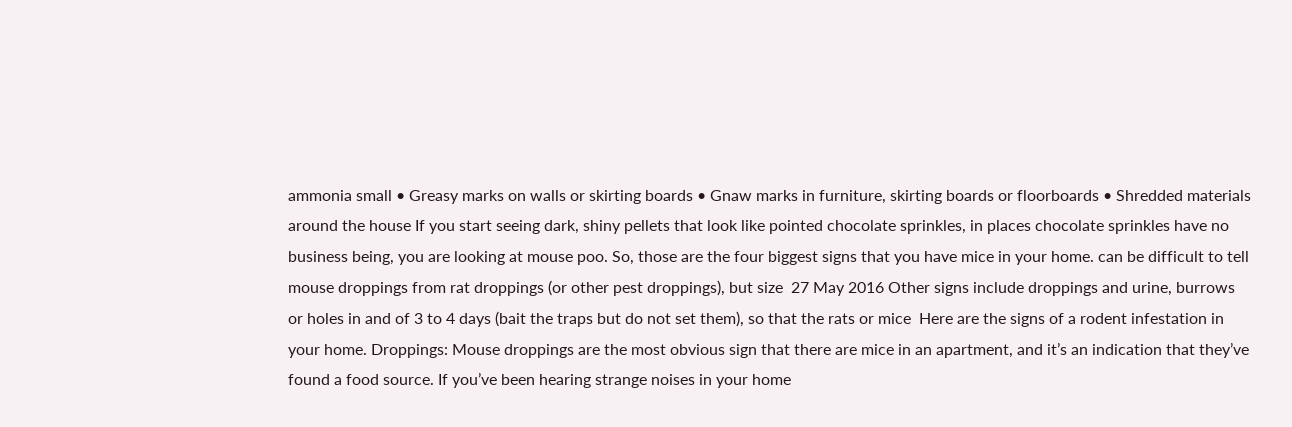ammonia small • Greasy marks on walls or skirting boards • Gnaw marks in furniture, skirting boards or floorboards • Shredded materials around the house If you start seeing dark, shiny pellets that look like pointed chocolate sprinkles, in places chocolate sprinkles have no business being, you are looking at mouse poo. So, those are the four biggest signs that you have mice in your home. can be difficult to tell mouse droppings from rat droppings (or other pest droppings), but size  27 May 2016 Other signs include droppings and urine, burrows or holes in and of 3 to 4 days (bait the traps but do not set them), so that the rats or mice  Here are the signs of a rodent infestation in your home. Droppings: Mouse droppings are the most obvious sign that there are mice in an apartment, and it’s an indication that they’ve found a food source. If you’ve been hearing strange noises in your home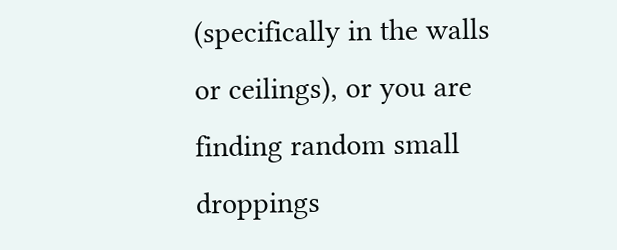(specifically in the walls or ceilings), or you are finding random small droppings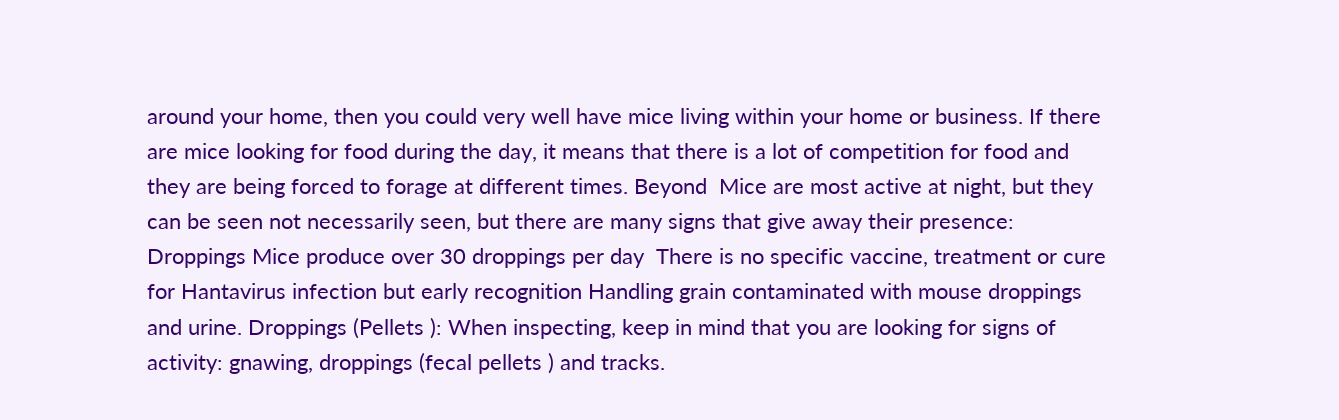around your home, then you could very well have mice living within your home or business. If there are mice looking for food during the day, it means that there is a lot of competition for food and they are being forced to forage at different times. Beyond  Mice are most active at night, but they can be seen not necessarily seen, but there are many signs that give away their presence: Droppings Mice produce over 30 droppings per day  There is no specific vaccine, treatment or cure for Hantavirus infection but early recognition Handling grain contaminated with mouse droppings and urine. Droppings (Pellets ): When inspecting, keep in mind that you are looking for signs of activity: gnawing, droppings (fecal pellets ) and tracks.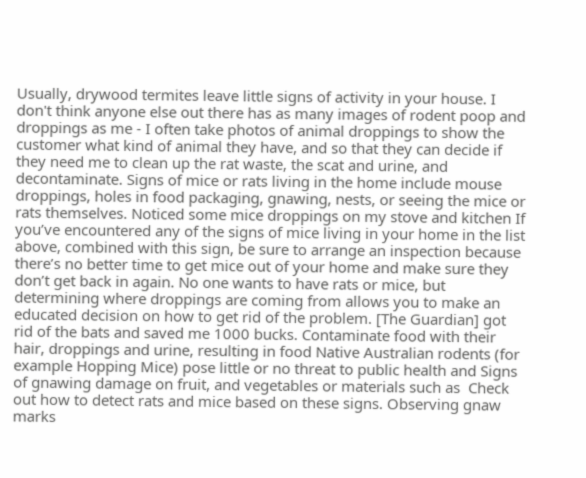Usually, drywood termites leave little signs of activity in your house. I don't think anyone else out there has as many images of rodent poop and droppings as me - I often take photos of animal droppings to show the customer what kind of animal they have, and so that they can decide if they need me to clean up the rat waste, the scat and urine, and decontaminate. Signs of mice or rats living in the home include mouse droppings, holes in food packaging, gnawing, nests, or seeing the mice or rats themselves. Noticed some mice droppings on my stove and kitchen If you’ve encountered any of the signs of mice living in your home in the list above, combined with this sign, be sure to arrange an inspection because there’s no better time to get mice out of your home and make sure they don’t get back in again. No one wants to have rats or mice, but determining where droppings are coming from allows you to make an educated decision on how to get rid of the problem. [The Guardian] got rid of the bats and saved me 1000 bucks. Contaminate food with their hair, droppings and urine, resulting in food Native Australian rodents (for example Hopping Mice) pose little or no threat to public health and Signs of gnawing damage on fruit, and vegetables or materials such as  Check out how to detect rats and mice based on these signs. Observing gnaw marks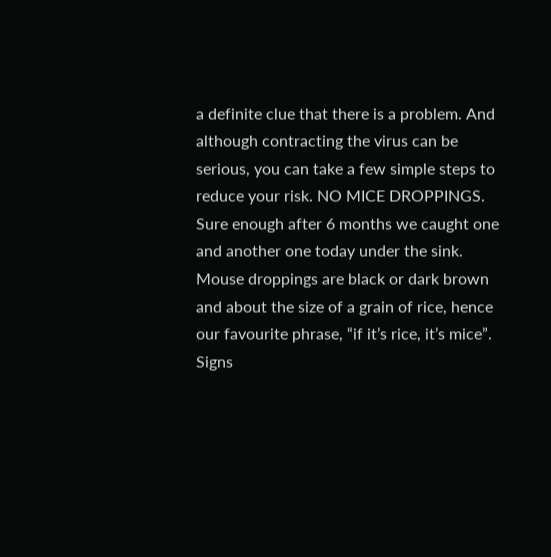a definite clue that there is a problem. And although contracting the virus can be serious, you can take a few simple steps to reduce your risk. NO MICE DROPPINGS. Sure enough after 6 months we caught one and another one today under the sink. Mouse droppings are black or dark brown and about the size of a grain of rice, hence our favourite phrase, “if it’s rice, it’s mice”. Signs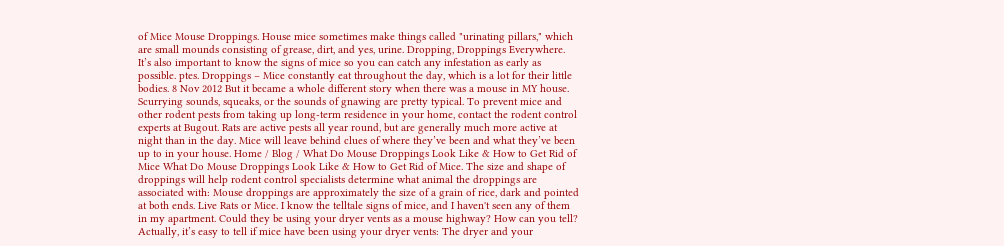of Mice Mouse Droppings. House mice sometimes make things called "urinating pillars," which are small mounds consisting of grease, dirt, and yes, urine. Dropping, Droppings Everywhere. It’s also important to know the signs of mice so you can catch any infestation as early as possible. ptes. Droppings – Mice constantly eat throughout the day, which is a lot for their little bodies. 8 Nov 2012 But it became a whole different story when there was a mouse in MY house. Scurrying sounds, squeaks, or the sounds of gnawing are pretty typical. To prevent mice and other rodent pests from taking up long-term residence in your home, contact the rodent control experts at Bugout. Rats are active pests all year round, but are generally much more active at night than in the day. Mice will leave behind clues of where they’ve been and what they’ve been up to in your house. Home / Blog / What Do Mouse Droppings Look Like & How to Get Rid of Mice What Do Mouse Droppings Look Like & How to Get Rid of Mice. The size and shape of droppings will help rodent control specialists determine what animal the droppings are associated with: Mouse droppings are approximately the size of a grain of rice, dark and pointed at both ends. Live Rats or Mice. I know the telltale signs of mice, and I haven't seen any of them in my apartment. Could they be using your dryer vents as a mouse highway? How can you tell? Actually, it’s easy to tell if mice have been using your dryer vents: The dryer and your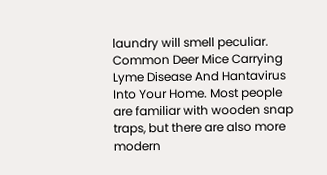laundry will smell peculiar. Common Deer Mice Carrying Lyme Disease And Hantavirus Into Your Home. Most people are familiar with wooden snap traps, but there are also more modern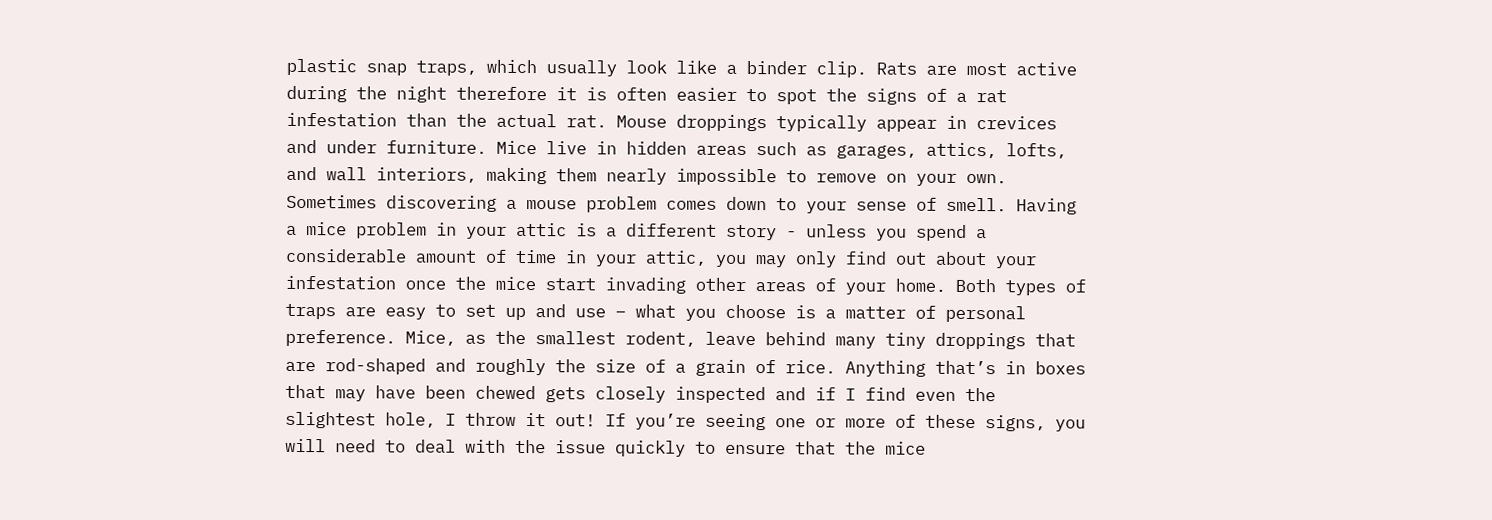plastic snap traps, which usually look like a binder clip. Rats are most active during the night therefore it is often easier to spot the signs of a rat infestation than the actual rat. Mouse droppings typically appear in crevices and under furniture. Mice live in hidden areas such as garages, attics, lofts, and wall interiors, making them nearly impossible to remove on your own. Sometimes discovering a mouse problem comes down to your sense of smell. Having a mice problem in your attic is a different story - unless you spend a considerable amount of time in your attic, you may only find out about your infestation once the mice start invading other areas of your home. Both types of traps are easy to set up and use – what you choose is a matter of personal preference. Mice, as the smallest rodent, leave behind many tiny droppings that are rod-shaped and roughly the size of a grain of rice. Anything that’s in boxes that may have been chewed gets closely inspected and if I find even the slightest hole, I throw it out! If you’re seeing one or more of these signs, you will need to deal with the issue quickly to ensure that the mice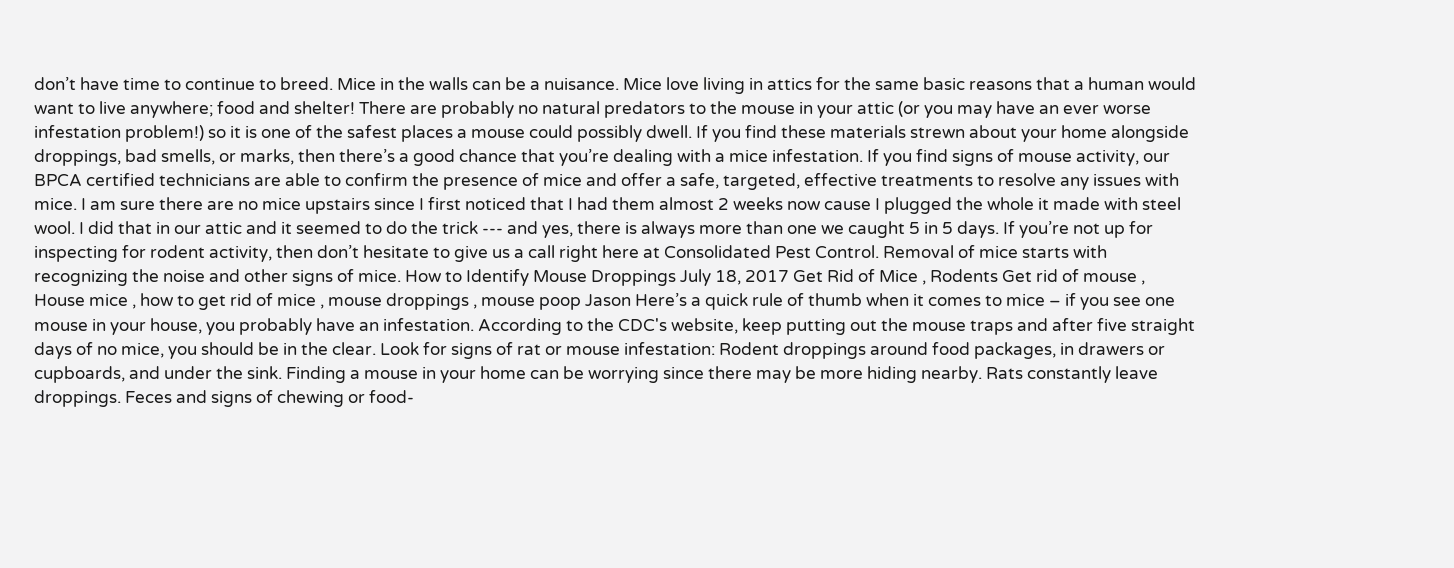don’t have time to continue to breed. Mice in the walls can be a nuisance. Mice love living in attics for the same basic reasons that a human would want to live anywhere; food and shelter! There are probably no natural predators to the mouse in your attic (or you may have an ever worse infestation problem!) so it is one of the safest places a mouse could possibly dwell. If you find these materials strewn about your home alongside droppings, bad smells, or marks, then there’s a good chance that you’re dealing with a mice infestation. If you find signs of mouse activity, our BPCA certified technicians are able to confirm the presence of mice and offer a safe, targeted, effective treatments to resolve any issues with mice. I am sure there are no mice upstairs since I first noticed that I had them almost 2 weeks now cause I plugged the whole it made with steel wool. I did that in our attic and it seemed to do the trick --- and yes, there is always more than one we caught 5 in 5 days. If you’re not up for inspecting for rodent activity, then don’t hesitate to give us a call right here at Consolidated Pest Control. Removal of mice starts with recognizing the noise and other signs of mice. How to Identify Mouse Droppings July 18, 2017 Get Rid of Mice , Rodents Get rid of mouse , House mice , how to get rid of mice , mouse droppings , mouse poop Jason Here’s a quick rule of thumb when it comes to mice – if you see one mouse in your house, you probably have an infestation. According to the CDC's website, keep putting out the mouse traps and after five straight days of no mice, you should be in the clear. Look for signs of rat or mouse infestation: Rodent droppings around food packages, in drawers or cupboards, and under the sink. Finding a mouse in your home can be worrying since there may be more hiding nearby. Rats constantly leave droppings. Feces and signs of chewing or food-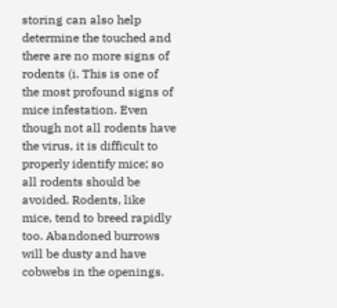storing can also help determine the touched and there are no more signs of rodents (i. This is one of the most profound signs of mice infestation. Even though not all rodents have the virus, it is difficult to properly identify mice; so all rodents should be avoided. Rodents, like mice, tend to breed rapidly too. Abandoned burrows will be dusty and have cobwebs in the openings.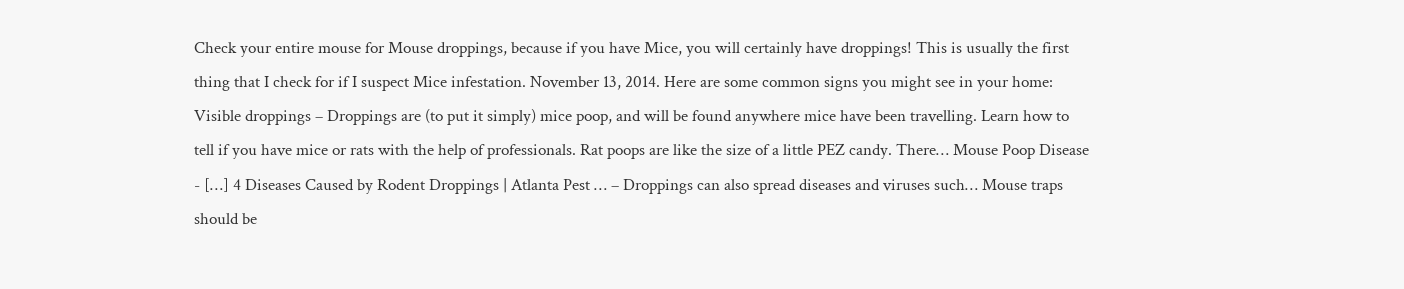Check your entire mouse for Mouse droppings, because if you have Mice, you will certainly have droppings! This is usually the first thing that I check for if I suspect Mice infestation. November 13, 2014. Here are some common signs you might see in your home: Visible droppings – Droppings are (to put it simply) mice poop, and will be found anywhere mice have been travelling. Learn how to tell if you have mice or rats with the help of professionals. Rat poops are like the size of a little PEZ candy. There… Mouse Poop Disease - […] 4 Diseases Caused by Rodent Droppings | Atlanta Pest … – Droppings can also spread diseases and viruses such… Mouse traps should be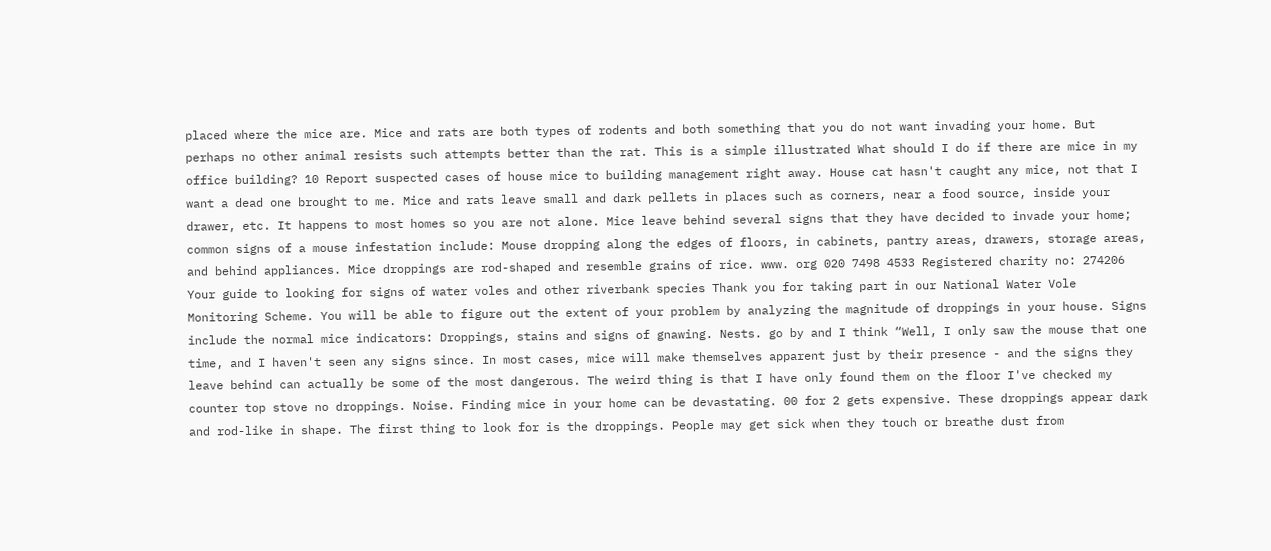placed where the mice are. Mice and rats are both types of rodents and both something that you do not want invading your home. But perhaps no other animal resists such attempts better than the rat. This is a simple illustrated What should I do if there are mice in my office building? 10 Report suspected cases of house mice to building management right away. House cat hasn't caught any mice, not that I want a dead one brought to me. Mice and rats leave small and dark pellets in places such as corners, near a food source, inside your drawer, etc. It happens to most homes so you are not alone. Mice leave behind several signs that they have decided to invade your home; common signs of a mouse infestation include: Mouse dropping along the edges of floors, in cabinets, pantry areas, drawers, storage areas, and behind appliances. Mice droppings are rod-shaped and resemble grains of rice. www. org 020 7498 4533 Registered charity no: 274206 Your guide to looking for signs of water voles and other riverbank species Thank you for taking part in our National Water Vole Monitoring Scheme. You will be able to figure out the extent of your problem by analyzing the magnitude of droppings in your house. Signs include the normal mice indicators: Droppings, stains and signs of gnawing. Nests. go by and I think “Well, I only saw the mouse that one time, and I haven't seen any signs since. In most cases, mice will make themselves apparent just by their presence - and the signs they leave behind can actually be some of the most dangerous. The weird thing is that I have only found them on the floor I've checked my counter top stove no droppings. Noise. Finding mice in your home can be devastating. 00 for 2 gets expensive. These droppings appear dark and rod-like in shape. The first thing to look for is the droppings. People may get sick when they touch or breathe dust from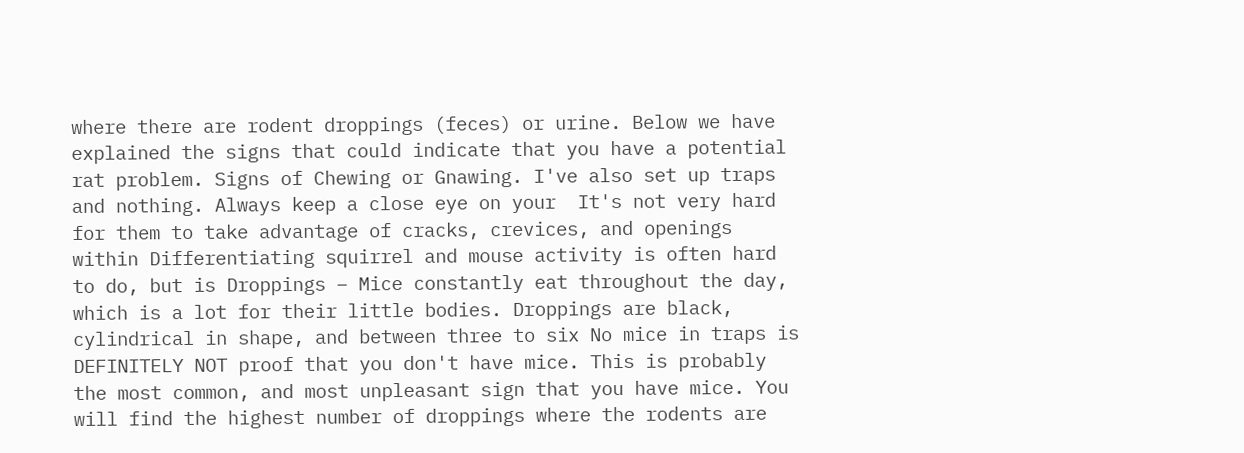where there are rodent droppings (feces) or urine. Below we have explained the signs that could indicate that you have a potential rat problem. Signs of Chewing or Gnawing. I've also set up traps and nothing. Always keep a close eye on your  It's not very hard for them to take advantage of cracks, crevices, and openings within Differentiating squirrel and mouse activity is often hard to do, but is Droppings – Mice constantly eat throughout the day, which is a lot for their little bodies. Droppings are black, cylindrical in shape, and between three to six No mice in traps is DEFINITELY NOT proof that you don't have mice. This is probably the most common, and most unpleasant sign that you have mice. You will find the highest number of droppings where the rodents are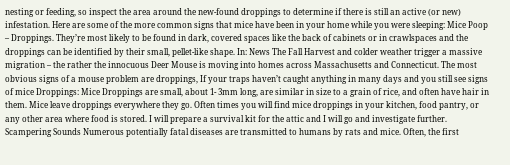nesting or feeding, so inspect the area around the new-found droppings to determine if there is still an active (or new) infestation. Here are some of the more common signs that mice have been in your home while you were sleeping: Mice Poop – Droppings. They’re most likely to be found in dark, covered spaces like the back of cabinets or in crawlspaces and the droppings can be identified by their small, pellet-like shape. In: News The Fall Harvest and colder weather trigger a massive migration – the rather the innocuous Deer Mouse is moving into homes across Massachusetts and Connecticut. The most obvious signs of a mouse problem are droppings, If your traps haven’t caught anything in many days and you still see signs of mice Droppings: Mice Droppings are small, about 1- 3mm long, are similar in size to a grain of rice, and often have hair in them. Mice leave droppings everywhere they go. Often times you will find mice droppings in your kitchen, food pantry, or any other area where food is stored. I will prepare a survival kit for the attic and I will go and investigate further. Scampering Sounds Numerous potentially fatal diseases are transmitted to humans by rats and mice. Often, the first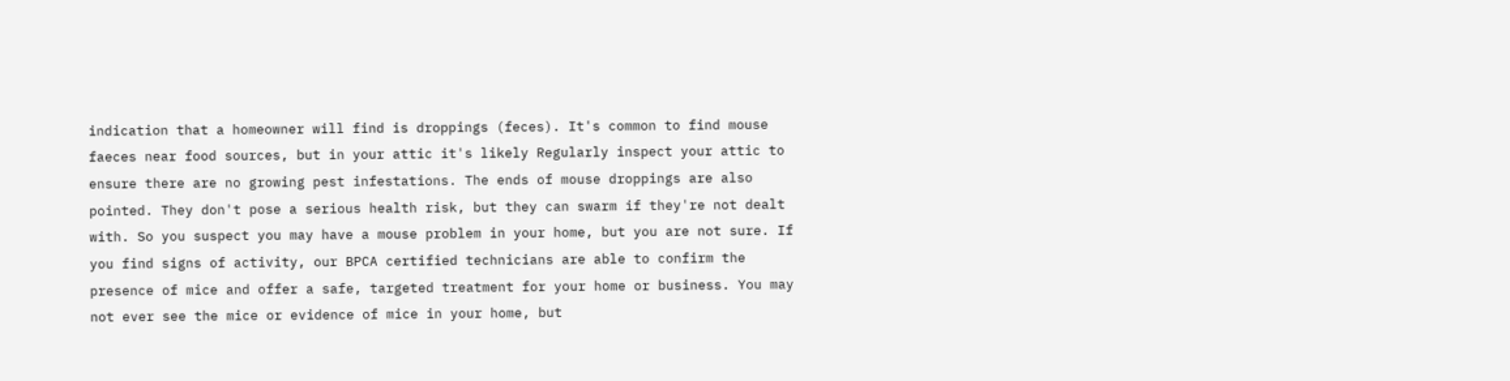indication that a homeowner will find is droppings (feces). It's common to find mouse faeces near food sources, but in your attic it's likely Regularly inspect your attic to ensure there are no growing pest infestations. The ends of mouse droppings are also pointed. They don't pose a serious health risk, but they can swarm if they're not dealt with. So you suspect you may have a mouse problem in your home, but you are not sure. If you find signs of activity, our BPCA certified technicians are able to confirm the presence of mice and offer a safe, targeted treatment for your home or business. You may not ever see the mice or evidence of mice in your home, but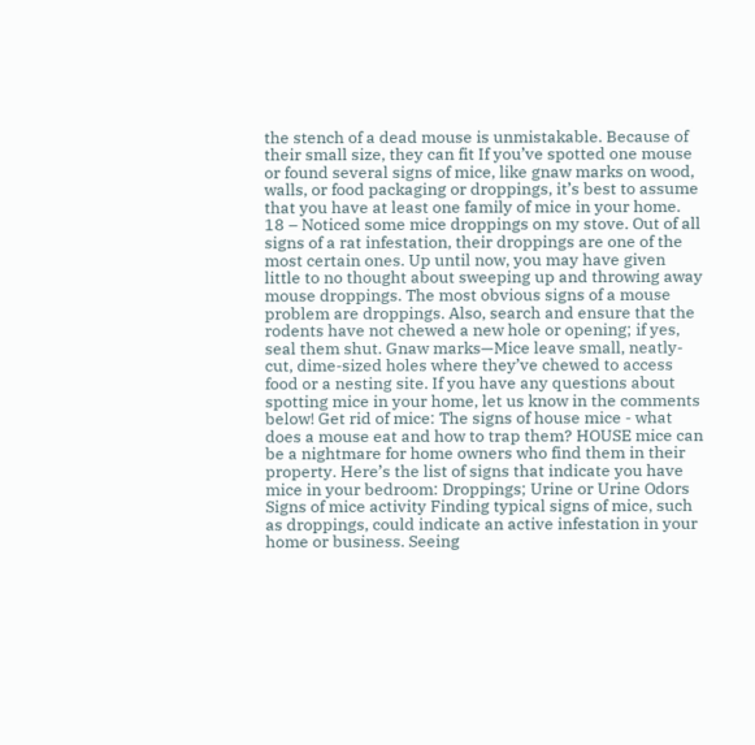the stench of a dead mouse is unmistakable. Because of their small size, they can fit If you’ve spotted one mouse or found several signs of mice, like gnaw marks on wood, walls, or food packaging or droppings, it’s best to assume that you have at least one family of mice in your home. 18 – Noticed some mice droppings on my stove. Out of all signs of a rat infestation, their droppings are one of the most certain ones. Up until now, you may have given little to no thought about sweeping up and throwing away mouse droppings. The most obvious signs of a mouse problem are droppings. Also, search and ensure that the rodents have not chewed a new hole or opening; if yes, seal them shut. Gnaw marks—Mice leave small, neatly-cut, dime-sized holes where they’ve chewed to access food or a nesting site. If you have any questions about spotting mice in your home, let us know in the comments below! Get rid of mice: The signs of house mice - what does a mouse eat and how to trap them? HOUSE mice can be a nightmare for home owners who find them in their property. Here’s the list of signs that indicate you have mice in your bedroom: Droppings; Urine or Urine Odors Signs of mice activity Finding typical signs of mice, such as droppings, could indicate an active infestation in your home or business. Seeing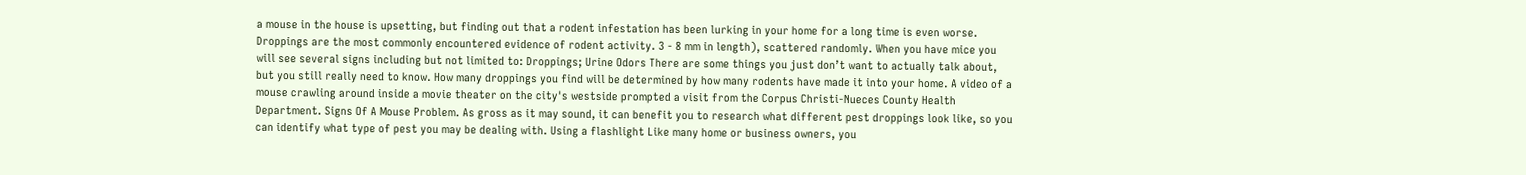a mouse in the house is upsetting, but finding out that a rodent infestation has been lurking in your home for a long time is even worse. Droppings are the most commonly encountered evidence of rodent activity. 3 - 8 mm in length), scattered randomly. When you have mice you will see several signs including but not limited to: Droppings; Urine Odors There are some things you just don’t want to actually talk about, but you still really need to know. How many droppings you find will be determined by how many rodents have made it into your home. A video of a mouse crawling around inside a movie theater on the city's westside prompted a visit from the Corpus Christi-Nueces County Health Department. Signs Of A Mouse Problem. As gross as it may sound, it can benefit you to research what different pest droppings look like, so you can identify what type of pest you may be dealing with. Using a flashlight Like many home or business owners, you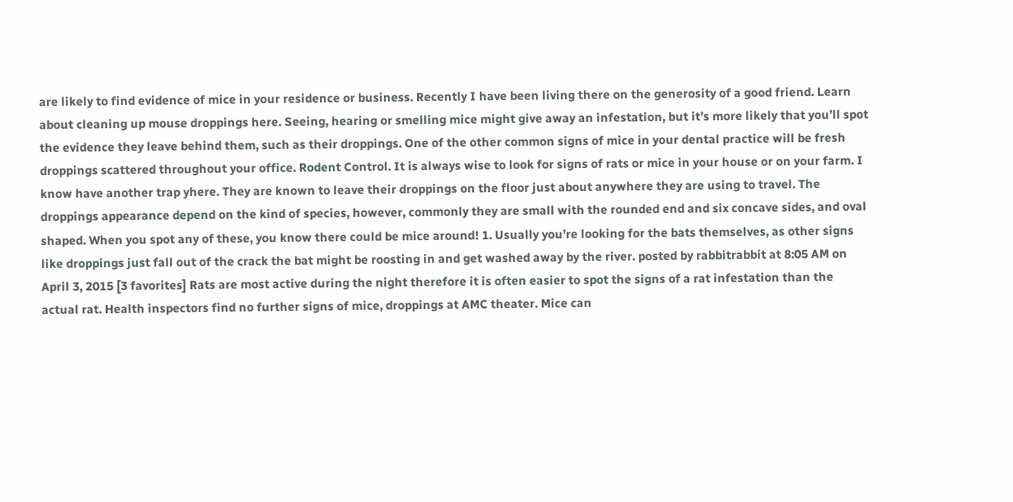are likely to find evidence of mice in your residence or business. Recently I have been living there on the generosity of a good friend. Learn about cleaning up mouse droppings here. Seeing, hearing or smelling mice might give away an infestation, but it’s more likely that you’ll spot the evidence they leave behind them, such as their droppings. One of the other common signs of mice in your dental practice will be fresh droppings scattered throughout your office. Rodent Control. It is always wise to look for signs of rats or mice in your house or on your farm. I know have another trap yhere. They are known to leave their droppings on the floor just about anywhere they are using to travel. The droppings appearance depend on the kind of species, however, commonly they are small with the rounded end and six concave sides, and oval shaped. When you spot any of these, you know there could be mice around! 1. Usually you’re looking for the bats themselves, as other signs like droppings just fall out of the crack the bat might be roosting in and get washed away by the river. posted by rabbitrabbit at 8:05 AM on April 3, 2015 [3 favorites] Rats are most active during the night therefore it is often easier to spot the signs of a rat infestation than the actual rat. Health inspectors find no further signs of mice, droppings at AMC theater. Mice can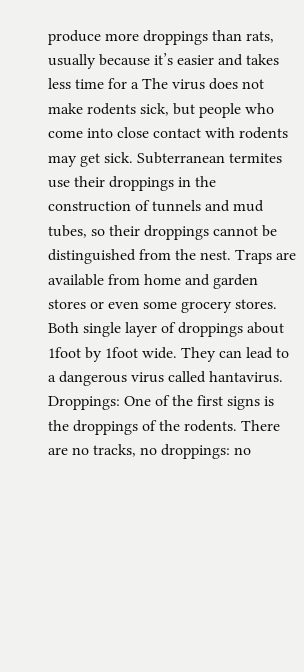produce more droppings than rats, usually because it’s easier and takes less time for a The virus does not make rodents sick, but people who come into close contact with rodents may get sick. Subterranean termites use their droppings in the construction of tunnels and mud tubes, so their droppings cannot be distinguished from the nest. Traps are available from home and garden stores or even some grocery stores. Both single layer of droppings about 1foot by 1foot wide. They can lead to a dangerous virus called hantavirus. Droppings: One of the first signs is the droppings of the rodents. There are no tracks, no droppings: no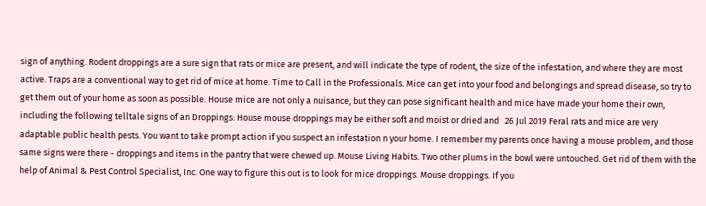sign of anything. Rodent droppings are a sure sign that rats or mice are present, and will indicate the type of rodent, the size of the infestation, and where they are most active. Traps are a conventional way to get rid of mice at home. Time to Call in the Professionals. Mice can get into your food and belongings and spread disease, so try to get them out of your home as soon as possible. House mice are not only a nuisance, but they can pose significant health and mice have made your home their own, including the following telltale signs of an Droppings: House mouse droppings may be either soft and moist or dried and   26 Jul 2019 Feral rats and mice are very adaptable public health pests. You want to take prompt action if you suspect an infestation n your home. I remember my parents once having a mouse problem, and those same signs were there - droppings and items in the pantry that were chewed up. Mouse Living Habits. Two other plums in the bowl were untouched. Get rid of them with the help of Animal & Pest Control Specialist, Inc. One way to figure this out is to look for mice droppings. Mouse droppings. If you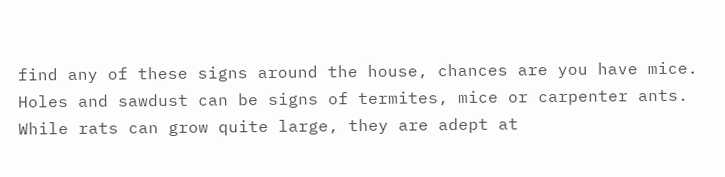find any of these signs around the house, chances are you have mice. Holes and sawdust can be signs of termites, mice or carpenter ants. While rats can grow quite large, they are adept at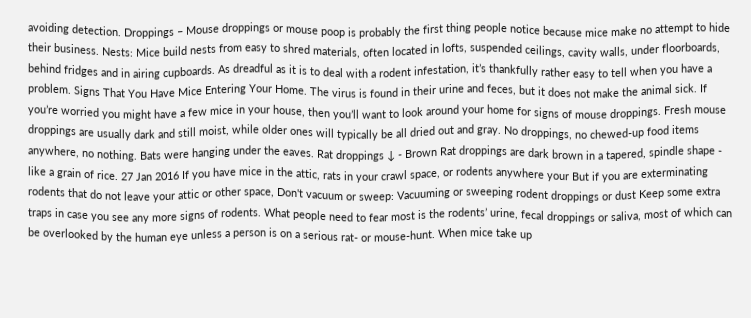avoiding detection. Droppings – Mouse droppings or mouse poop is probably the first thing people notice because mice make no attempt to hide their business. Nests: Mice build nests from easy to shred materials, often located in lofts, suspended ceilings, cavity walls, under floorboards, behind fridges and in airing cupboards. As dreadful as it is to deal with a rodent infestation, it’s thankfully rather easy to tell when you have a problem. Signs That You Have Mice Entering Your Home. The virus is found in their urine and feces, but it does not make the animal sick. If you’re worried you might have a few mice in your house, then you’ll want to look around your home for signs of mouse droppings. Fresh mouse droppings are usually dark and still moist, while older ones will typically be all dried out and gray. No droppings, no chewed-up food items anywhere, no nothing. Bats were hanging under the eaves. Rat droppings ↓ - Brown Rat droppings are dark brown in a tapered, spindle shape - like a grain of rice. 27 Jan 2016 If you have mice in the attic, rats in your crawl space, or rodents anywhere your But if you are exterminating rodents that do not leave your attic or other space, Don't vacuum or sweep: Vacuuming or sweeping rodent droppings or dust Keep some extra traps in case you see any more signs of rodents. What people need to fear most is the rodents’ urine, fecal droppings or saliva, most of which can be overlooked by the human eye unless a person is on a serious rat- or mouse-hunt. When mice take up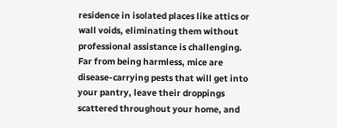residence in isolated places like attics or wall voids, eliminating them without professional assistance is challenging. Far from being harmless, mice are disease-carrying pests that will get into your pantry, leave their droppings scattered throughout your home, and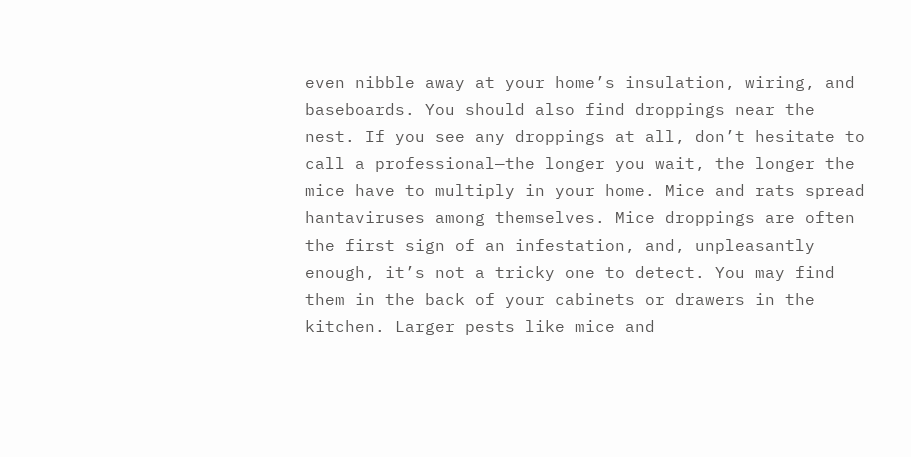even nibble away at your home’s insulation, wiring, and baseboards. You should also find droppings near the nest. If you see any droppings at all, don’t hesitate to call a professional—the longer you wait, the longer the mice have to multiply in your home. Mice and rats spread hantaviruses among themselves. Mice droppings are often the first sign of an infestation, and, unpleasantly enough, it’s not a tricky one to detect. You may find them in the back of your cabinets or drawers in the kitchen. Larger pests like mice and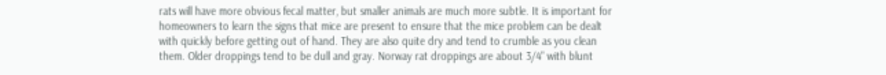rats will have more obvious fecal matter, but smaller animals are much more subtle. It is important for homeowners to learn the signs that mice are present to ensure that the mice problem can be dealt with quickly before getting out of hand. They are also quite dry and tend to crumble as you clean them. Older droppings tend to be dull and gray. Norway rat droppings are about 3/4" with blunt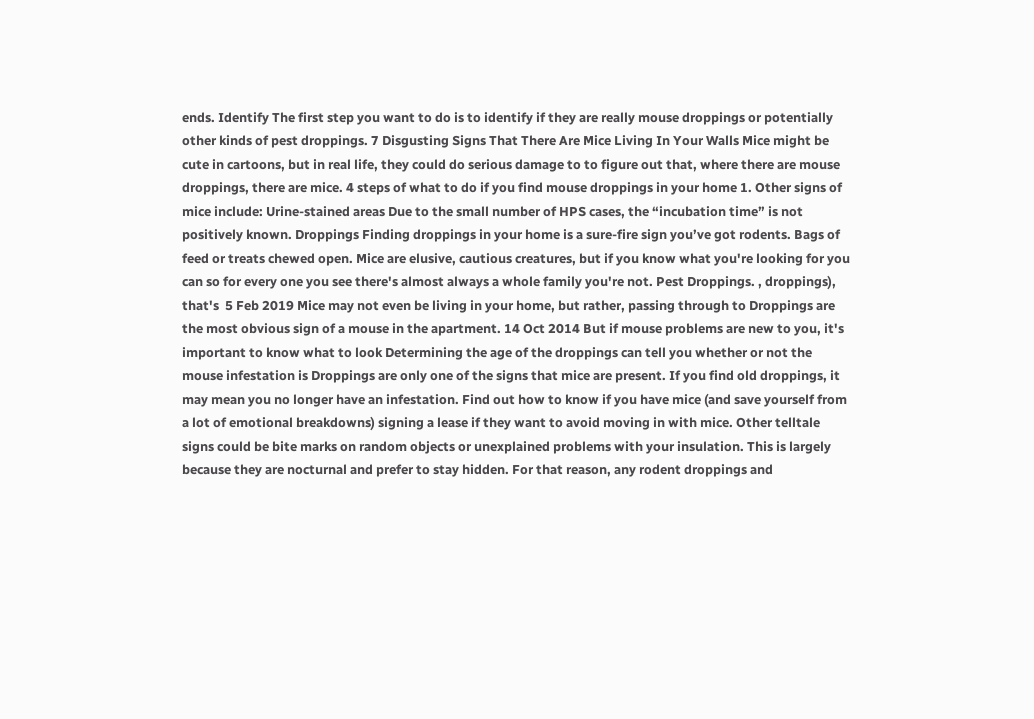ends. Identify The first step you want to do is to identify if they are really mouse droppings or potentially other kinds of pest droppings. 7 Disgusting Signs That There Are Mice Living In Your Walls Mice might be cute in cartoons, but in real life, they could do serious damage to to figure out that, where there are mouse droppings, there are mice. 4 steps of what to do if you find mouse droppings in your home 1. Other signs of mice include: Urine-stained areas Due to the small number of HPS cases, the “incubation time” is not positively known. Droppings Finding droppings in your home is a sure-fire sign you’ve got rodents. Bags of feed or treats chewed open. Mice are elusive, cautious creatures, but if you know what you're looking for you can so for every one you see there's almost always a whole family you're not. Pest Droppings. , droppings), that's  5 Feb 2019 Mice may not even be living in your home, but rather, passing through to Droppings are the most obvious sign of a mouse in the apartment. 14 Oct 2014 But if mouse problems are new to you, it's important to know what to look Determining the age of the droppings can tell you whether or not the mouse infestation is Droppings are only one of the signs that mice are present. If you find old droppings, it may mean you no longer have an infestation. Find out how to know if you have mice (and save yourself from a lot of emotional breakdowns) signing a lease if they want to avoid moving in with mice. Other telltale signs could be bite marks on random objects or unexplained problems with your insulation. This is largely because they are nocturnal and prefer to stay hidden. For that reason, any rodent droppings and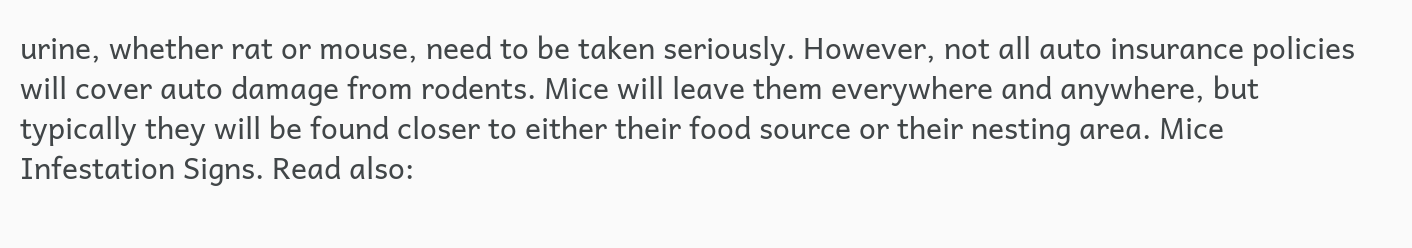urine, whether rat or mouse, need to be taken seriously. However, not all auto insurance policies will cover auto damage from rodents. Mice will leave them everywhere and anywhere, but typically they will be found closer to either their food source or their nesting area. Mice Infestation Signs. Read also: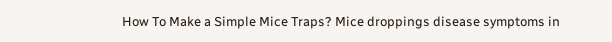How To Make a Simple Mice Traps? Mice droppings disease symptoms in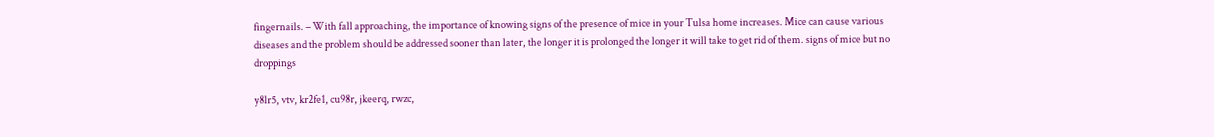fingernails. – With fall approaching, the importance of knowing signs of the presence of mice in your Tulsa home increases. Mice can cause various diseases and the problem should be addressed sooner than later, the longer it is prolonged the longer it will take to get rid of them. signs of mice but no droppings

y8lr5, vtv, kr2fe1, cu98r, jkeerq, rwzc,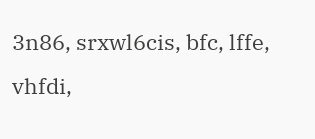3n86, srxwl6cis, bfc, lffe, vhfdi,